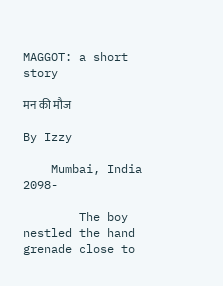MAGGOT: a short story

मन की मौज

By Izzy

    Mumbai, India 2098-

        The boy nestled the hand grenade close to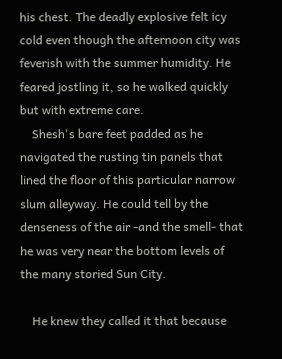his chest. The deadly explosive felt icy cold even though the afternoon city was feverish with the summer humidity. He feared jostling it, so he walked quickly but with extreme care.
    Shesh's bare feet padded as he navigated the rusting tin panels that lined the floor of this particular narrow slum alleyway. He could tell by the denseness of the air -and the smell- that he was very near the bottom levels of the many storied Sun City.

    He knew they called it that because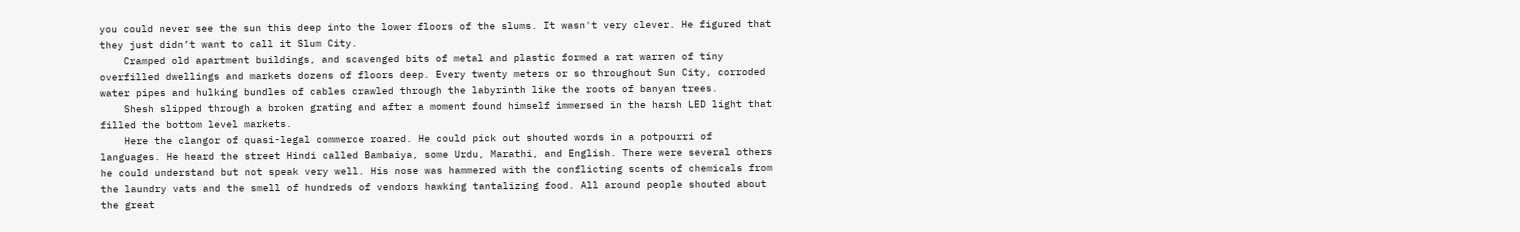you could never see the sun this deep into the lower floors of the slums. It wasn't very clever. He figured that they just didn’t want to call it Slum City.
    Cramped old apartment buildings, and scavenged bits of metal and plastic formed a rat warren of tiny overfilled dwellings and markets dozens of floors deep. Every twenty meters or so throughout Sun City, corroded water pipes and hulking bundles of cables crawled through the labyrinth like the roots of banyan trees.
    Shesh slipped through a broken grating and after a moment found himself immersed in the harsh LED light that filled the bottom level markets.
    Here the clangor of quasi-legal commerce roared. He could pick out shouted words in a potpourri of languages. He heard the street Hindi called Bambaiya, some Urdu, Marathi, and English. There were several others he could understand but not speak very well. His nose was hammered with the conflicting scents of chemicals from the laundry vats and the smell of hundreds of vendors hawking tantalizing food. All around people shouted about the great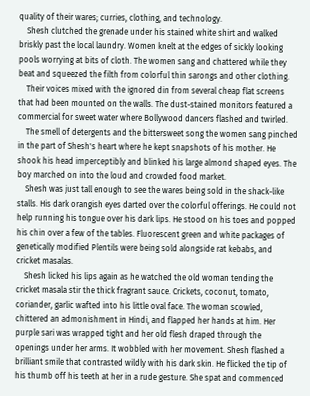quality of their wares; curries, clothing, and technology.
    Shesh clutched the grenade under his stained white shirt and walked briskly past the local laundry. Women knelt at the edges of sickly looking pools worrying at bits of cloth. The women sang and chattered while they beat and squeezed the filth from colorful thin sarongs and other clothing.
    Their voices mixed with the ignored din from several cheap flat screens that had been mounted on the walls. The dust-stained monitors featured a commercial for sweet water where Bollywood dancers flashed and twirled.
    The smell of detergents and the bittersweet song the women sang pinched in the part of Shesh's heart where he kept snapshots of his mother. He shook his head imperceptibly and blinked his large almond shaped eyes. The boy marched on into the loud and crowded food market.
    Shesh was just tall enough to see the wares being sold in the shack-like stalls. His dark orangish eyes darted over the colorful offerings. He could not help running his tongue over his dark lips. He stood on his toes and popped his chin over a few of the tables. Fluorescent green and white packages of genetically modified Plentils were being sold alongside rat kebabs, and cricket masalas.
    Shesh licked his lips again as he watched the old woman tending the cricket masala stir the thick fragrant sauce. Crickets, coconut, tomato, coriander, garlic wafted into his little oval face. The woman scowled, chittered an admonishment in Hindi, and flapped her hands at him. Her purple sari was wrapped tight and her old flesh draped through the openings under her arms. It wobbled with her movement. Shesh flashed a brilliant smile that contrasted wildly with his dark skin. He flicked the tip of his thumb off his teeth at her in a rude gesture. She spat and commenced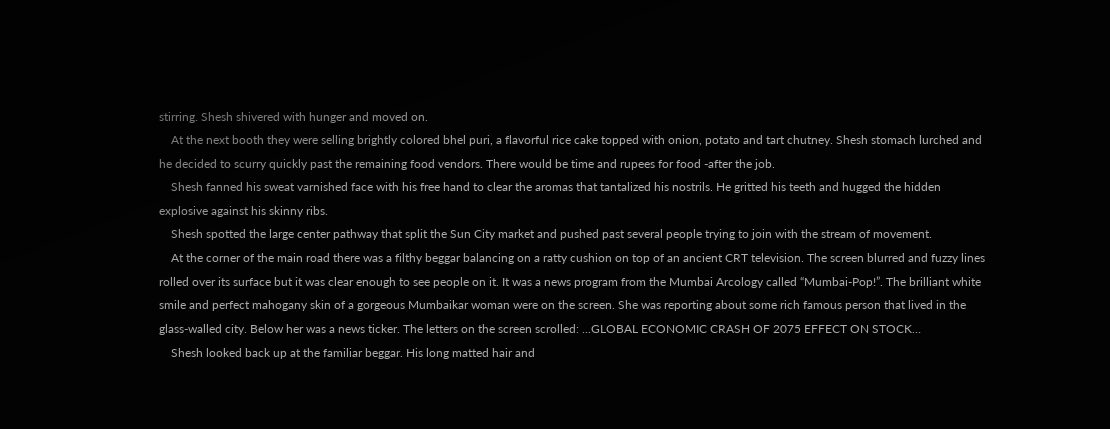stirring. Shesh shivered with hunger and moved on.
    At the next booth they were selling brightly colored bhel puri, a flavorful rice cake topped with onion, potato and tart chutney. Shesh stomach lurched and he decided to scurry quickly past the remaining food vendors. There would be time and rupees for food -after the job.
    Shesh fanned his sweat varnished face with his free hand to clear the aromas that tantalized his nostrils. He gritted his teeth and hugged the hidden explosive against his skinny ribs.
    Shesh spotted the large center pathway that split the Sun City market and pushed past several people trying to join with the stream of movement.
    At the corner of the main road there was a filthy beggar balancing on a ratty cushion on top of an ancient CRT television. The screen blurred and fuzzy lines rolled over its surface but it was clear enough to see people on it. It was a news program from the Mumbai Arcology called “Mumbai-Pop!”. The brilliant white smile and perfect mahogany skin of a gorgeous Mumbaikar woman were on the screen. She was reporting about some rich famous person that lived in the glass-walled city. Below her was a news ticker. The letters on the screen scrolled: ...GLOBAL ECONOMIC CRASH OF 2075 EFFECT ON STOCK…
    Shesh looked back up at the familiar beggar. His long matted hair and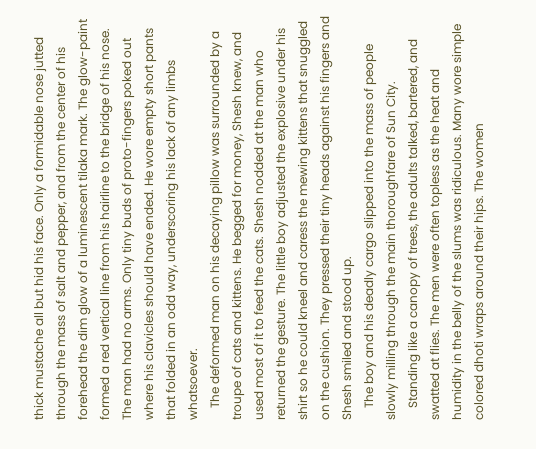thick mustache all but hid his face. Only a formidable nose jutted through the mass of salt and pepper, and from the center of his forehead the dim glow of a luminescent tilaka mark. The glow-paint formed a red vertical line from his hairline to the bridge of his nose. The man had no arms. Only tiny buds of proto-fingers poked out where his clavicles should have ended. He wore empty short pants that folded in an odd way, underscoring his lack of any limbs whatsoever.
    The deformed man on his decaying pillow was surrounded by a troupe of cats and kittens. He begged for money, Shesh knew, and used most of it to feed the cats. Shesh nodded at the man who returned the gesture. The little boy adjusted the explosive under his shirt so he could kneel and caress the mewing kittens that snuggled on the cushion. They pressed their tiny heads against his fingers and Shesh smiled and stood up.
    The boy and his deadly cargo slipped into the mass of people slowly milling through the main thoroughfare of Sun City.
    Standing like a canopy of trees, the adults talked, bartered, and swatted at flies. The men were often topless as the heat and humidity in the belly of the slums was ridiculous. Many wore simple colored dhoti wraps around their hips. The women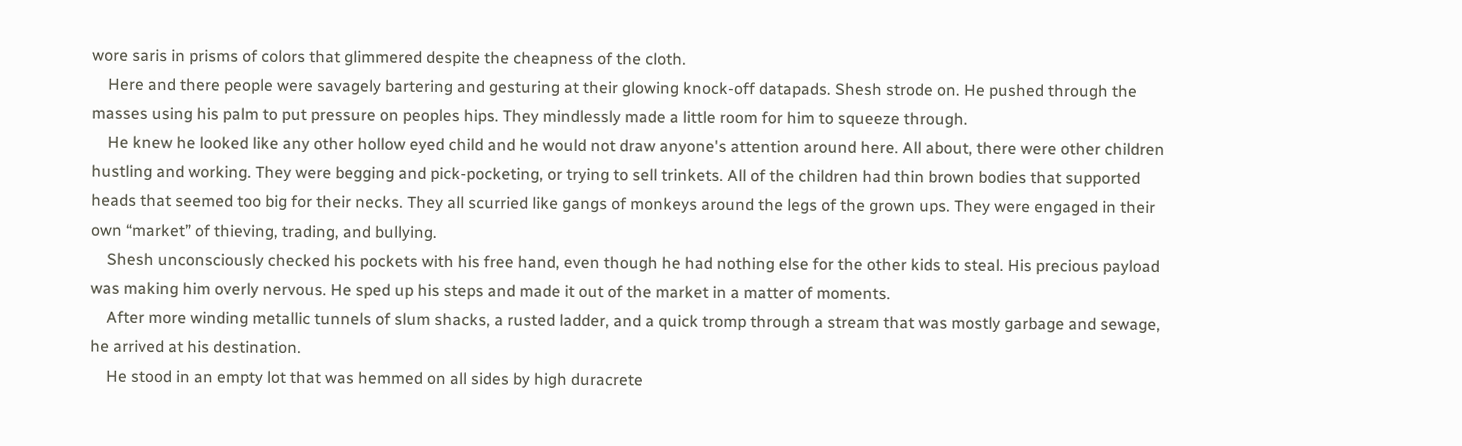wore saris in prisms of colors that glimmered despite the cheapness of the cloth.
    Here and there people were savagely bartering and gesturing at their glowing knock-off datapads. Shesh strode on. He pushed through the masses using his palm to put pressure on peoples hips. They mindlessly made a little room for him to squeeze through.
    He knew he looked like any other hollow eyed child and he would not draw anyone's attention around here. All about, there were other children hustling and working. They were begging and pick-pocketing, or trying to sell trinkets. All of the children had thin brown bodies that supported heads that seemed too big for their necks. They all scurried like gangs of monkeys around the legs of the grown ups. They were engaged in their own “market” of thieving, trading, and bullying.
    Shesh unconsciously checked his pockets with his free hand, even though he had nothing else for the other kids to steal. His precious payload was making him overly nervous. He sped up his steps and made it out of the market in a matter of moments.
    After more winding metallic tunnels of slum shacks, a rusted ladder, and a quick tromp through a stream that was mostly garbage and sewage, he arrived at his destination.
    He stood in an empty lot that was hemmed on all sides by high duracrete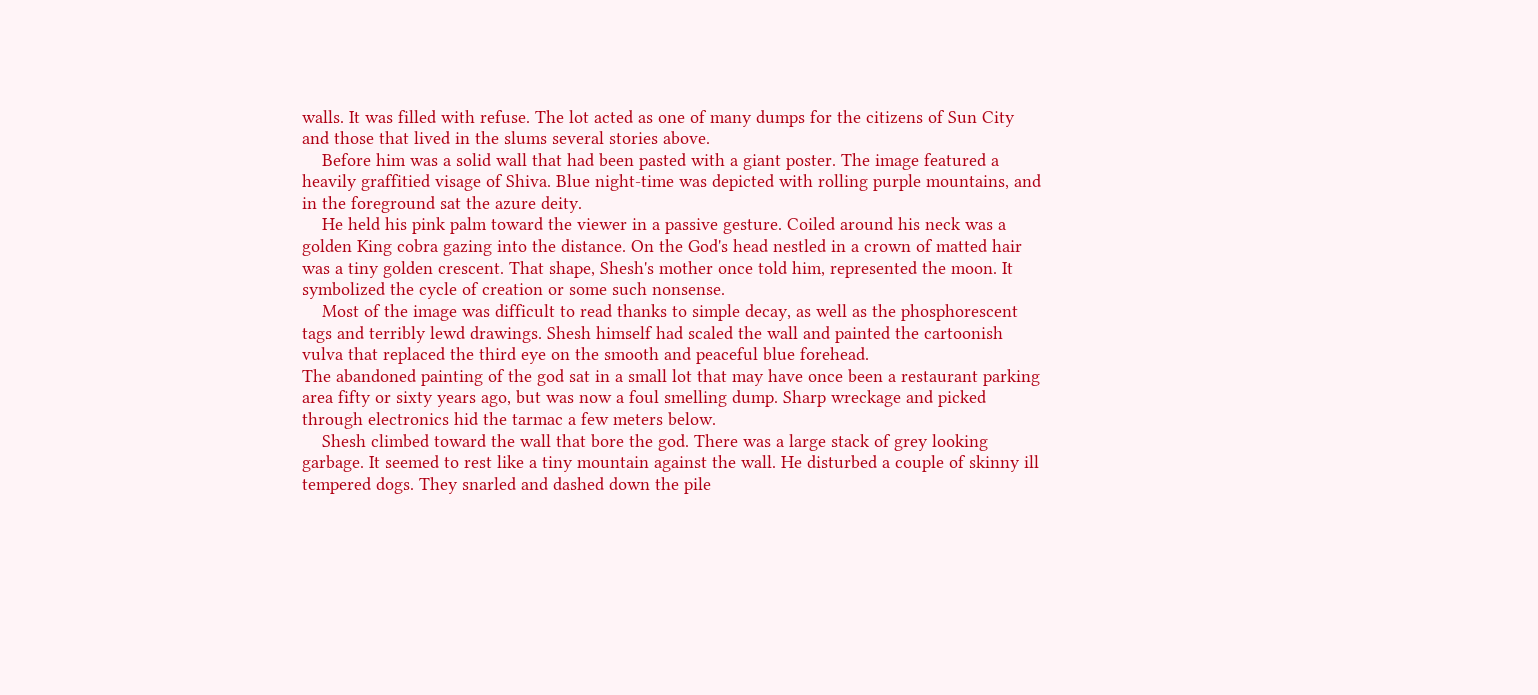walls. It was filled with refuse. The lot acted as one of many dumps for the citizens of Sun City and those that lived in the slums several stories above.
    Before him was a solid wall that had been pasted with a giant poster. The image featured a heavily graffitied visage of Shiva. Blue night-time was depicted with rolling purple mountains, and in the foreground sat the azure deity.
    He held his pink palm toward the viewer in a passive gesture. Coiled around his neck was a golden King cobra gazing into the distance. On the God's head nestled in a crown of matted hair was a tiny golden crescent. That shape, Shesh's mother once told him, represented the moon. It symbolized the cycle of creation or some such nonsense.
    Most of the image was difficult to read thanks to simple decay, as well as the phosphorescent tags and terribly lewd drawings. Shesh himself had scaled the wall and painted the cartoonish vulva that replaced the third eye on the smooth and peaceful blue forehead.
The abandoned painting of the god sat in a small lot that may have once been a restaurant parking area fifty or sixty years ago, but was now a foul smelling dump. Sharp wreckage and picked through electronics hid the tarmac a few meters below.
    Shesh climbed toward the wall that bore the god. There was a large stack of grey looking garbage. It seemed to rest like a tiny mountain against the wall. He disturbed a couple of skinny ill tempered dogs. They snarled and dashed down the pile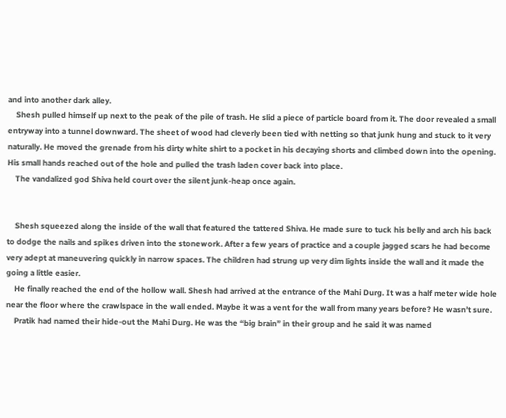and into another dark alley.
    Shesh pulled himself up next to the peak of the pile of trash. He slid a piece of particle board from it. The door revealed a small entryway into a tunnel downward. The sheet of wood had cleverly been tied with netting so that junk hung and stuck to it very naturally. He moved the grenade from his dirty white shirt to a pocket in his decaying shorts and climbed down into the opening. His small hands reached out of the hole and pulled the trash laden cover back into place.
    The vandalized god Shiva held court over the silent junk-heap once again.


    Shesh squeezed along the inside of the wall that featured the tattered Shiva. He made sure to tuck his belly and arch his back to dodge the nails and spikes driven into the stonework. After a few years of practice and a couple jagged scars he had become very adept at maneuvering quickly in narrow spaces. The children had strung up very dim lights inside the wall and it made the going a little easier.
    He finally reached the end of the hollow wall. Shesh had arrived at the entrance of the Mahi Durg. It was a half meter wide hole near the floor where the crawlspace in the wall ended. Maybe it was a vent for the wall from many years before? He wasn’t sure.
    Pratik had named their hide-out the Mahi Durg. He was the “big brain” in their group and he said it was named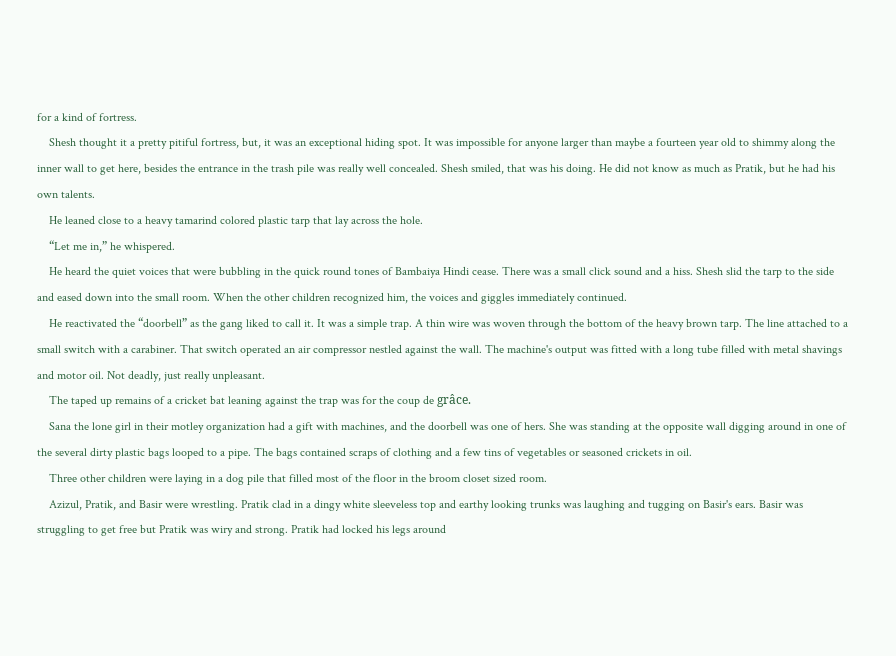for a kind of fortress.
    Shesh thought it a pretty pitiful fortress, but, it was an exceptional hiding spot. It was impossible for anyone larger than maybe a fourteen year old to shimmy along the inner wall to get here, besides the entrance in the trash pile was really well concealed. Shesh smiled, that was his doing. He did not know as much as Pratik, but he had his own talents.
    He leaned close to a heavy tamarind colored plastic tarp that lay across the hole.
    “Let me in,” he whispered.
    He heard the quiet voices that were bubbling in the quick round tones of Bambaiya Hindi cease. There was a small click sound and a hiss. Shesh slid the tarp to the side and eased down into the small room. When the other children recognized him, the voices and giggles immediately continued.
    He reactivated the “doorbell” as the gang liked to call it. It was a simple trap. A thin wire was woven through the bottom of the heavy brown tarp. The line attached to a small switch with a carabiner. That switch operated an air compressor nestled against the wall. The machine's output was fitted with a long tube filled with metal shavings and motor oil. Not deadly, just really unpleasant.
    The taped up remains of a cricket bat leaning against the trap was for the coup de grâce.
    Sana the lone girl in their motley organization had a gift with machines, and the doorbell was one of hers. She was standing at the opposite wall digging around in one of the several dirty plastic bags looped to a pipe. The bags contained scraps of clothing and a few tins of vegetables or seasoned crickets in oil.
    Three other children were laying in a dog pile that filled most of the floor in the broom closet sized room.
    Azizul, Pratik, and Basir were wrestling. Pratik clad in a dingy white sleeveless top and earthy looking trunks was laughing and tugging on Basir's ears. Basir was struggling to get free but Pratik was wiry and strong. Pratik had locked his legs around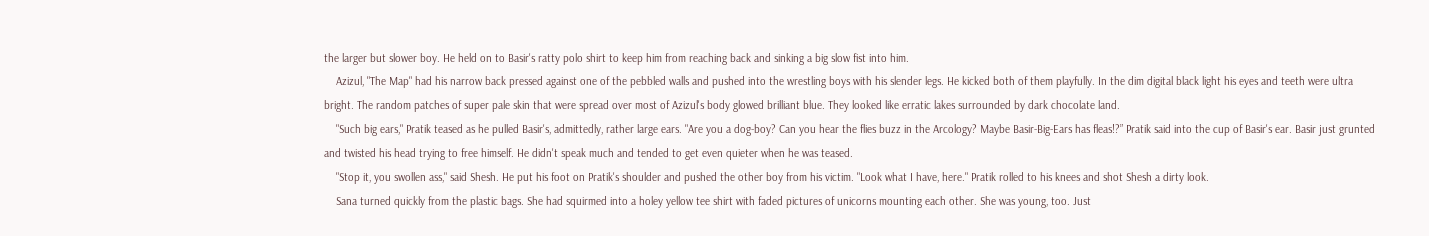the larger but slower boy. He held on to Basir's ratty polo shirt to keep him from reaching back and sinking a big slow fist into him.
    Azizul, "The Map" had his narrow back pressed against one of the pebbled walls and pushed into the wrestling boys with his slender legs. He kicked both of them playfully. In the dim digital black light his eyes and teeth were ultra bright. The random patches of super pale skin that were spread over most of Azizul's body glowed brilliant blue. They looked like erratic lakes surrounded by dark chocolate land.
    "Such big ears," Pratik teased as he pulled Basir's, admittedly, rather large ears. "Are you a dog-boy? Can you hear the flies buzz in the Arcology? Maybe Basir-Big-Ears has fleas!?” Pratik said into the cup of Basir's ear. Basir just grunted and twisted his head trying to free himself. He didn't speak much and tended to get even quieter when he was teased.
    "Stop it, you swollen ass," said Shesh. He put his foot on Pratik's shoulder and pushed the other boy from his victim. "Look what I have, here." Pratik rolled to his knees and shot Shesh a dirty look.
    Sana turned quickly from the plastic bags. She had squirmed into a holey yellow tee shirt with faded pictures of unicorns mounting each other. She was young, too. Just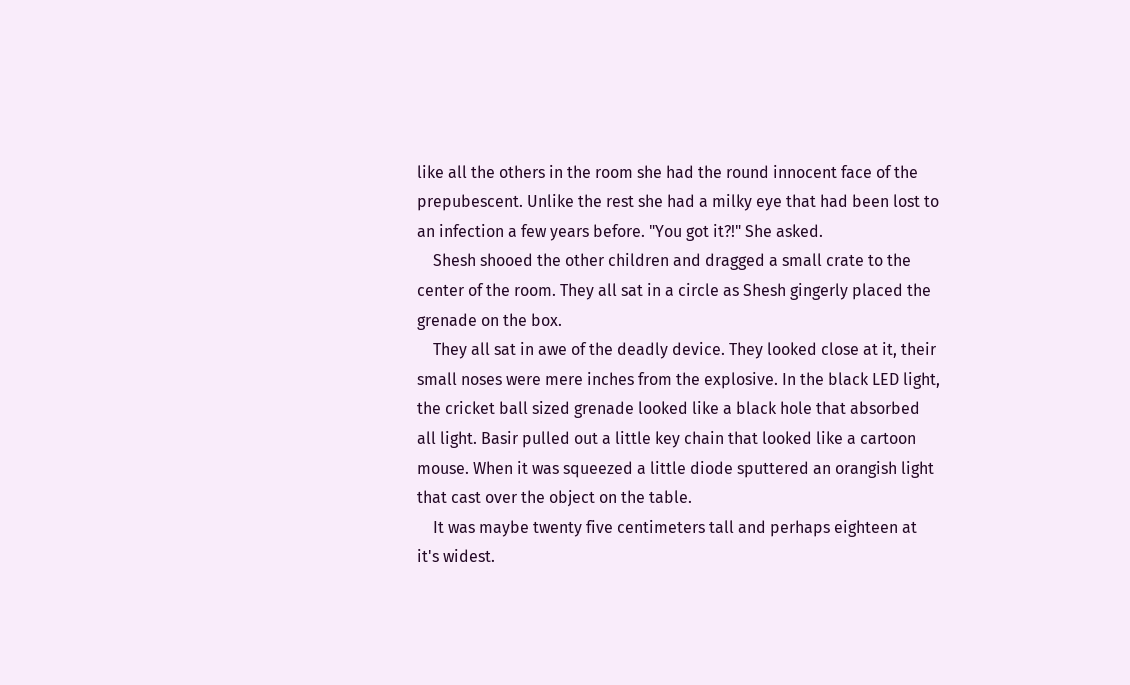like all the others in the room she had the round innocent face of the prepubescent. Unlike the rest she had a milky eye that had been lost to an infection a few years before. "You got it?!" She asked.
    Shesh shooed the other children and dragged a small crate to the center of the room. They all sat in a circle as Shesh gingerly placed the grenade on the box.
    They all sat in awe of the deadly device. They looked close at it, their small noses were mere inches from the explosive. In the black LED light, the cricket ball sized grenade looked like a black hole that absorbed all light. Basir pulled out a little key chain that looked like a cartoon mouse. When it was squeezed a little diode sputtered an orangish light that cast over the object on the table.
    It was maybe twenty five centimeters tall and perhaps eighteen at it's widest.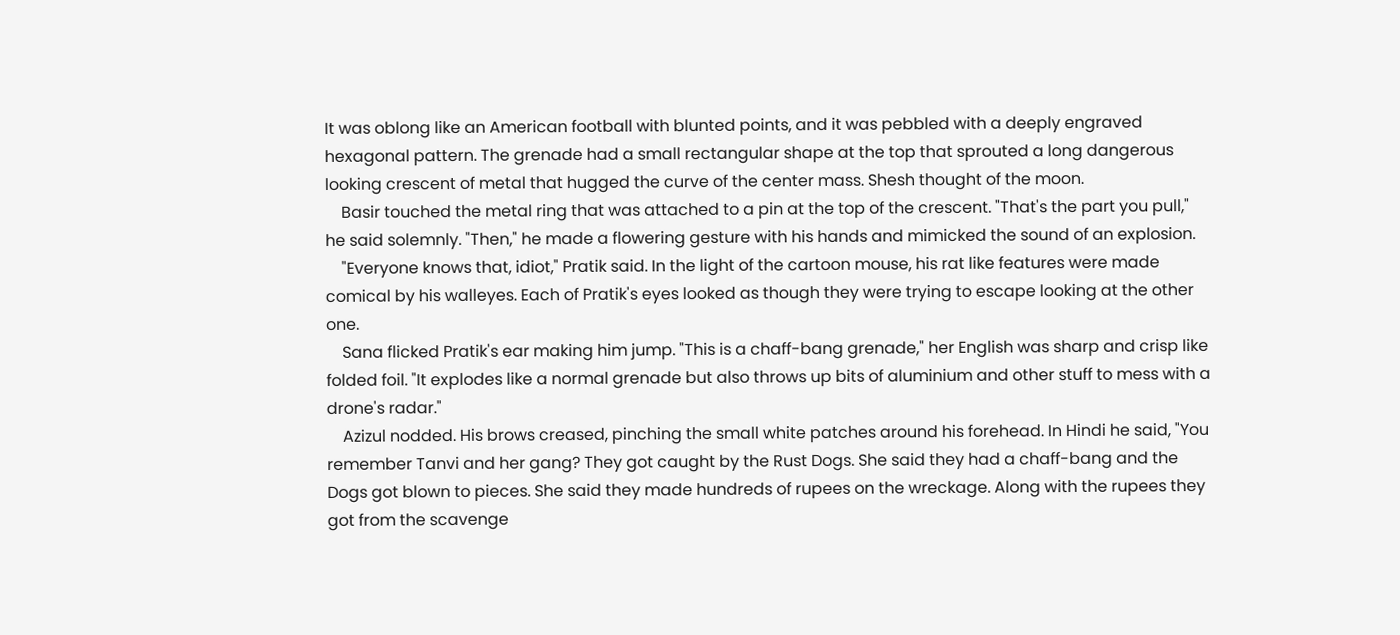It was oblong like an American football with blunted points, and it was pebbled with a deeply engraved hexagonal pattern. The grenade had a small rectangular shape at the top that sprouted a long dangerous looking crescent of metal that hugged the curve of the center mass. Shesh thought of the moon.
    Basir touched the metal ring that was attached to a pin at the top of the crescent. "That's the part you pull," he said solemnly. "Then," he made a flowering gesture with his hands and mimicked the sound of an explosion.
    "Everyone knows that, idiot," Pratik said. In the light of the cartoon mouse, his rat like features were made comical by his walleyes. Each of Pratik's eyes looked as though they were trying to escape looking at the other one.
    Sana flicked Pratik's ear making him jump. "This is a chaff-bang grenade," her English was sharp and crisp like folded foil. "It explodes like a normal grenade but also throws up bits of aluminium and other stuff to mess with a drone's radar."
    Azizul nodded. His brows creased, pinching the small white patches around his forehead. In Hindi he said, "You remember Tanvi and her gang? They got caught by the Rust Dogs. She said they had a chaff-bang and the Dogs got blown to pieces. She said they made hundreds of rupees on the wreckage. Along with the rupees they got from the scavenge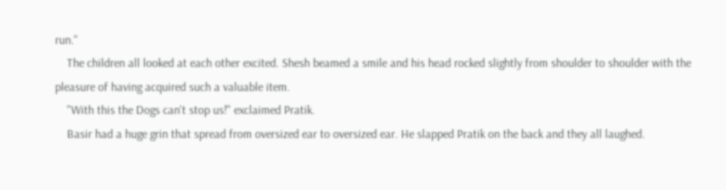run."
    The children all looked at each other excited. Shesh beamed a smile and his head rocked slightly from shoulder to shoulder with the pleasure of having acquired such a valuable item.
    "With this the Dogs can't stop us!" exclaimed Pratik.
    Basir had a huge grin that spread from oversized ear to oversized ear. He slapped Pratik on the back and they all laughed.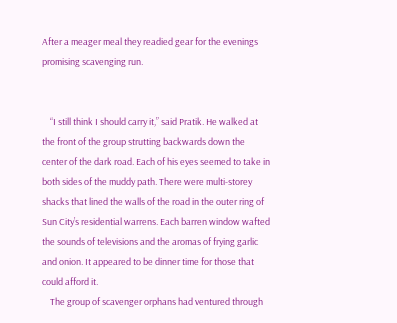After a meager meal they readied gear for the evenings promising scavenging run.


    “I still think I should carry it,” said Pratik. He walked at the front of the group strutting backwards down the center of the dark road. Each of his eyes seemed to take in both sides of the muddy path. There were multi-storey shacks that lined the walls of the road in the outer ring of Sun City’s residential warrens. Each barren window wafted the sounds of televisions and the aromas of frying garlic and onion. It appeared to be dinner time for those that could afford it.
    The group of scavenger orphans had ventured through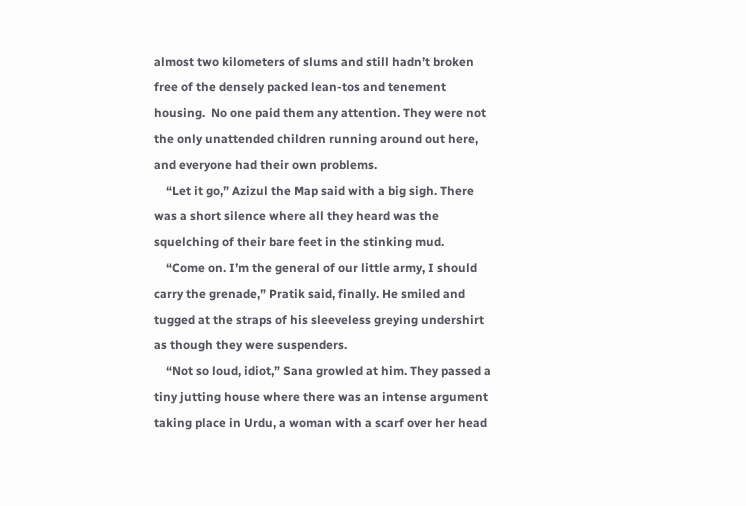almost two kilometers of slums and still hadn’t broken free of the densely packed lean-tos and tenement housing.  No one paid them any attention. They were not the only unattended children running around out here, and everyone had their own problems.
    “Let it go,” Azizul the Map said with a big sigh. There was a short silence where all they heard was the squelching of their bare feet in the stinking mud.
    “Come on. I’m the general of our little army, I should carry the grenade,” Pratik said, finally. He smiled and tugged at the straps of his sleeveless greying undershirt as though they were suspenders.
    “Not so loud, idiot,” Sana growled at him. They passed a tiny jutting house where there was an intense argument taking place in Urdu, a woman with a scarf over her head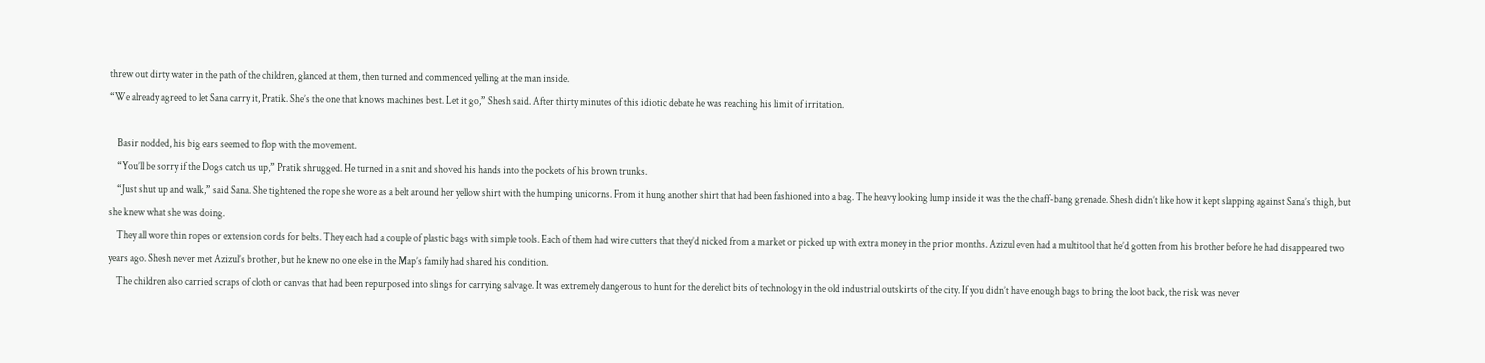threw out dirty water in the path of the children, glanced at them, then turned and commenced yelling at the man inside.
“We already agreed to let Sana carry it, Pratik. She’s the one that knows machines best. Let it go,” Shesh said. After thirty minutes of this idiotic debate he was reaching his limit of irritation.

    Basir nodded, his big ears seemed to flop with the movement.
    “You’ll be sorry if the Dogs catch us up,” Pratik shrugged. He turned in a snit and shoved his hands into the pockets of his brown trunks.
    “Just shut up and walk,” said Sana. She tightened the rope she wore as a belt around her yellow shirt with the humping unicorns. From it hung another shirt that had been fashioned into a bag. The heavy looking lump inside it was the the chaff-bang grenade. Shesh didn’t like how it kept slapping against Sana’s thigh, but she knew what she was doing.
    They all wore thin ropes or extension cords for belts. They each had a couple of plastic bags with simple tools. Each of them had wire cutters that they’d nicked from a market or picked up with extra money in the prior months. Azizul even had a multitool that he’d gotten from his brother before he had disappeared two years ago. Shesh never met Azizul’s brother, but he knew no one else in the Map’s family had shared his condition.
    The children also carried scraps of cloth or canvas that had been repurposed into slings for carrying salvage. It was extremely dangerous to hunt for the derelict bits of technology in the old industrial outskirts of the city. If you didn’t have enough bags to bring the loot back, the risk was never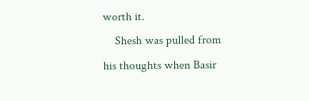worth it.
    Shesh was pulled from his thoughts when Basir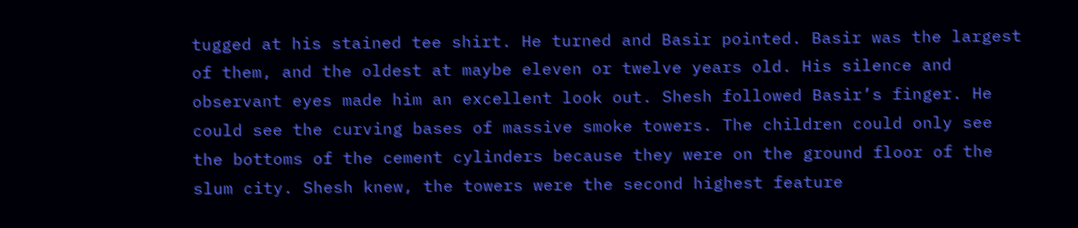tugged at his stained tee shirt. He turned and Basir pointed. Basir was the largest of them, and the oldest at maybe eleven or twelve years old. His silence and observant eyes made him an excellent look out. Shesh followed Basir’s finger. He could see the curving bases of massive smoke towers. The children could only see the bottoms of the cement cylinders because they were on the ground floor of the slum city. Shesh knew, the towers were the second highest feature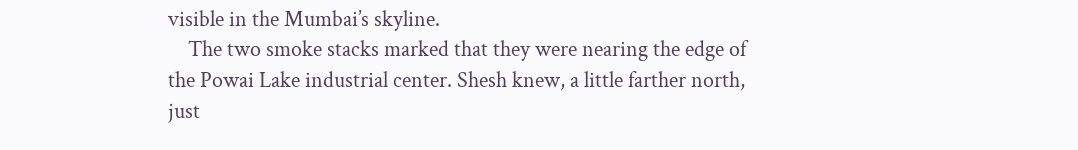visible in the Mumbai’s skyline.
    The two smoke stacks marked that they were nearing the edge of the Powai Lake industrial center. Shesh knew, a little farther north, just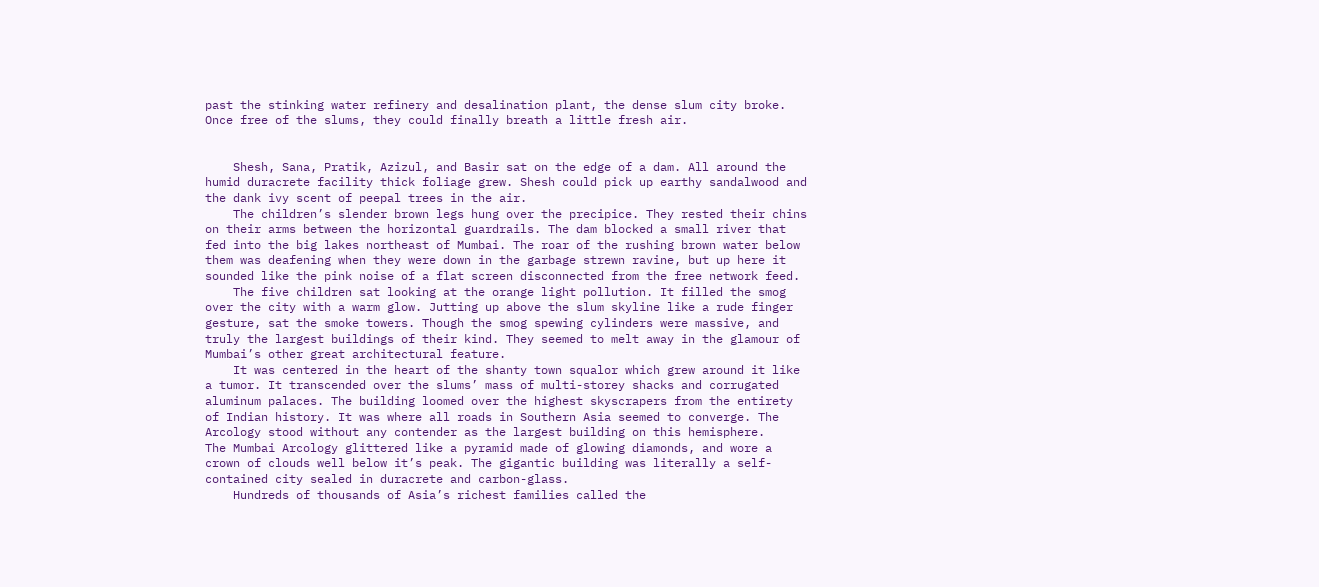past the stinking water refinery and desalination plant, the dense slum city broke. Once free of the slums, they could finally breath a little fresh air.


    Shesh, Sana, Pratik, Azizul, and Basir sat on the edge of a dam. All around the humid duracrete facility thick foliage grew. Shesh could pick up earthy sandalwood and the dank ivy scent of peepal trees in the air.
    The children’s slender brown legs hung over the precipice. They rested their chins on their arms between the horizontal guardrails. The dam blocked a small river that fed into the big lakes northeast of Mumbai. The roar of the rushing brown water below them was deafening when they were down in the garbage strewn ravine, but up here it sounded like the pink noise of a flat screen disconnected from the free network feed.
    The five children sat looking at the orange light pollution. It filled the smog over the city with a warm glow. Jutting up above the slum skyline like a rude finger gesture, sat the smoke towers. Though the smog spewing cylinders were massive, and truly the largest buildings of their kind. They seemed to melt away in the glamour of Mumbai’s other great architectural feature.
    It was centered in the heart of the shanty town squalor which grew around it like a tumor. It transcended over the slums’ mass of multi-storey shacks and corrugated aluminum palaces. The building loomed over the highest skyscrapers from the entirety of Indian history. It was where all roads in Southern Asia seemed to converge. The Arcology stood without any contender as the largest building on this hemisphere.
The Mumbai Arcology glittered like a pyramid made of glowing diamonds, and wore a crown of clouds well below it’s peak. The gigantic building was literally a self-contained city sealed in duracrete and carbon-glass.
    Hundreds of thousands of Asia’s richest families called the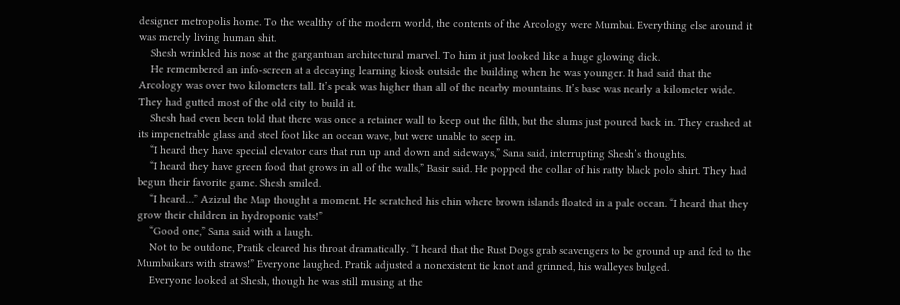designer metropolis home. To the wealthy of the modern world, the contents of the Arcology were Mumbai. Everything else around it was merely living human shit.
    Shesh wrinkled his nose at the gargantuan architectural marvel. To him it just looked like a huge glowing dick.
    He remembered an info-screen at a decaying learning kiosk outside the building when he was younger. It had said that the Arcology was over two kilometers tall. It’s peak was higher than all of the nearby mountains. It’s base was nearly a kilometer wide. They had gutted most of the old city to build it.
    Shesh had even been told that there was once a retainer wall to keep out the filth, but the slums just poured back in. They crashed at its impenetrable glass and steel foot like an ocean wave, but were unable to seep in.
    “I heard they have special elevator cars that run up and down and sideways,” Sana said, interrupting Shesh’s thoughts.
    “I heard they have green food that grows in all of the walls,” Basir said. He popped the collar of his ratty black polo shirt. They had begun their favorite game. Shesh smiled.
    “I heard…” Azizul the Map thought a moment. He scratched his chin where brown islands floated in a pale ocean. “I heard that they grow their children in hydroponic vats!”
    “Good one,” Sana said with a laugh.
    Not to be outdone, Pratik cleared his throat dramatically. “I heard that the Rust Dogs grab scavengers to be ground up and fed to the Mumbaikars with straws!” Everyone laughed. Pratik adjusted a nonexistent tie knot and grinned, his walleyes bulged.
    Everyone looked at Shesh, though he was still musing at the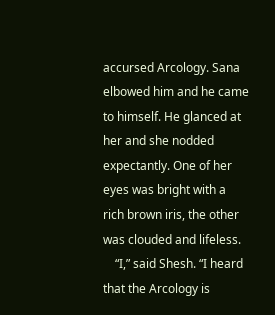accursed Arcology. Sana elbowed him and he came to himself. He glanced at her and she nodded expectantly. One of her eyes was bright with a rich brown iris, the other was clouded and lifeless.
    “I,” said Shesh. “I heard that the Arcology is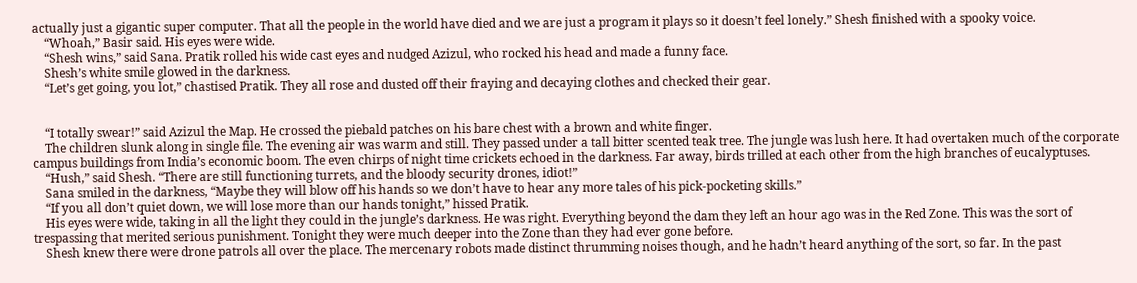actually just a gigantic super computer. That all the people in the world have died and we are just a program it plays so it doesn’t feel lonely.” Shesh finished with a spooky voice.
    “Whoah,” Basir said. His eyes were wide.
    “Shesh wins,” said Sana. Pratik rolled his wide cast eyes and nudged Azizul, who rocked his head and made a funny face.
    Shesh’s white smile glowed in the darkness.
    “Let’s get going, you lot,” chastised Pratik. They all rose and dusted off their fraying and decaying clothes and checked their gear.


    “I totally swear!” said Azizul the Map. He crossed the piebald patches on his bare chest with a brown and white finger.
    The children slunk along in single file. The evening air was warm and still. They passed under a tall bitter scented teak tree. The jungle was lush here. It had overtaken much of the corporate campus buildings from India’s economic boom. The even chirps of night time crickets echoed in the darkness. Far away, birds trilled at each other from the high branches of eucalyptuses.
    “Hush,” said Shesh. “There are still functioning turrets, and the bloody security drones, idiot!”
    Sana smiled in the darkness, “Maybe they will blow off his hands so we don’t have to hear any more tales of his pick-pocketing skills.”
    “If you all don’t quiet down, we will lose more than our hands tonight,” hissed Pratik.
    His eyes were wide, taking in all the light they could in the jungle’s darkness. He was right. Everything beyond the dam they left an hour ago was in the Red Zone. This was the sort of trespassing that merited serious punishment. Tonight they were much deeper into the Zone than they had ever gone before.
    Shesh knew there were drone patrols all over the place. The mercenary robots made distinct thrumming noises though, and he hadn’t heard anything of the sort, so far. In the past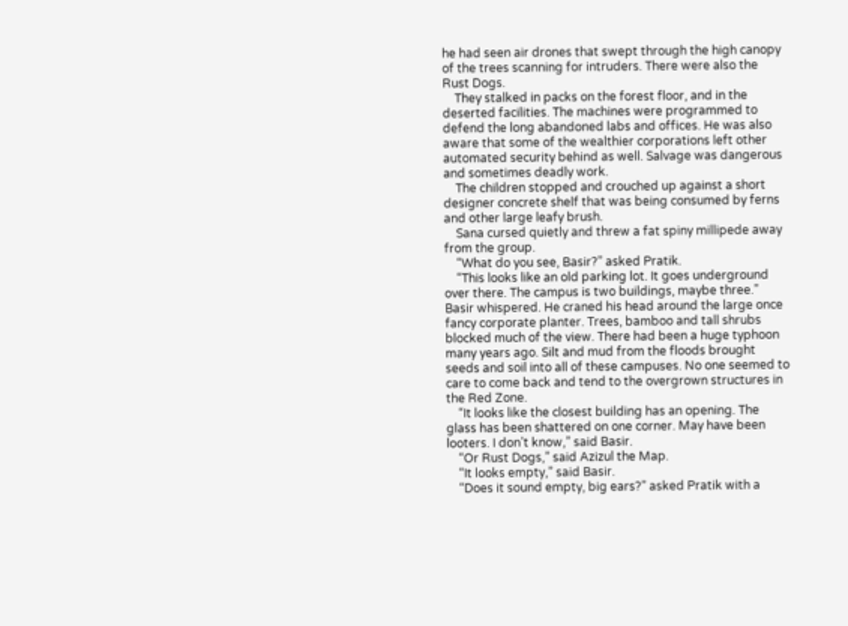he had seen air drones that swept through the high canopy of the trees scanning for intruders. There were also the Rust Dogs.
    They stalked in packs on the forest floor, and in the deserted facilities. The machines were programmed to defend the long abandoned labs and offices. He was also aware that some of the wealthier corporations left other automated security behind as well. Salvage was dangerous and sometimes deadly work.
    The children stopped and crouched up against a short designer concrete shelf that was being consumed by ferns and other large leafy brush.
    Sana cursed quietly and threw a fat spiny millipede away from the group.
    “What do you see, Basir?” asked Pratik.
    “This looks like an old parking lot. It goes underground over there. The campus is two buildings, maybe three.” Basir whispered. He craned his head around the large once fancy corporate planter. Trees, bamboo and tall shrubs blocked much of the view. There had been a huge typhoon many years ago. Silt and mud from the floods brought seeds and soil into all of these campuses. No one seemed to care to come back and tend to the overgrown structures in the Red Zone.
    “It looks like the closest building has an opening. The glass has been shattered on one corner. May have been looters. I don’t know,” said Basir.
    “Or Rust Dogs,” said Azizul the Map.
    “It looks empty,” said Basir.
    “Does it sound empty, big ears?” asked Pratik with a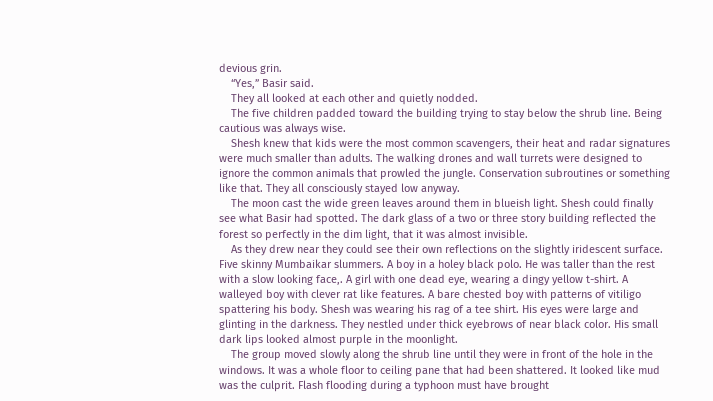devious grin.
    “Yes,” Basir said.
    They all looked at each other and quietly nodded.
    The five children padded toward the building trying to stay below the shrub line. Being cautious was always wise.
    Shesh knew that kids were the most common scavengers, their heat and radar signatures were much smaller than adults. The walking drones and wall turrets were designed to ignore the common animals that prowled the jungle. Conservation subroutines or something like that. They all consciously stayed low anyway.
    The moon cast the wide green leaves around them in blueish light. Shesh could finally see what Basir had spotted. The dark glass of a two or three story building reflected the forest so perfectly in the dim light, that it was almost invisible.
    As they drew near they could see their own reflections on the slightly iridescent surface. Five skinny Mumbaikar slummers. A boy in a holey black polo. He was taller than the rest with a slow looking face,. A girl with one dead eye, wearing a dingy yellow t-shirt. A walleyed boy with clever rat like features. A bare chested boy with patterns of vitiligo spattering his body. Shesh was wearing his rag of a tee shirt. His eyes were large and glinting in the darkness. They nestled under thick eyebrows of near black color. His small dark lips looked almost purple in the moonlight.
    The group moved slowly along the shrub line until they were in front of the hole in the windows. It was a whole floor to ceiling pane that had been shattered. It looked like mud was the culprit. Flash flooding during a typhoon must have brought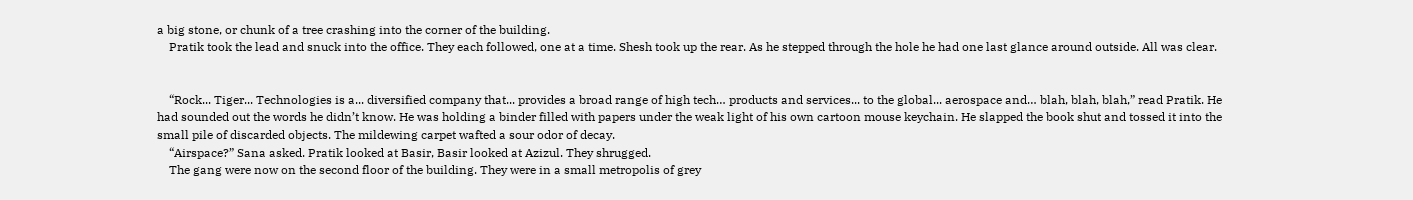a big stone, or chunk of a tree crashing into the corner of the building.
    Pratik took the lead and snuck into the office. They each followed, one at a time. Shesh took up the rear. As he stepped through the hole he had one last glance around outside. All was clear.


    “Rock... Tiger... Technologies is a... diversified company that... provides a broad range of high tech… products and services... to the global... aerospace and… blah, blah, blah,” read Pratik. He had sounded out the words he didn’t know. He was holding a binder filled with papers under the weak light of his own cartoon mouse keychain. He slapped the book shut and tossed it into the small pile of discarded objects. The mildewing carpet wafted a sour odor of decay.
    “Airspace?” Sana asked. Pratik looked at Basir, Basir looked at Azizul. They shrugged.
    The gang were now on the second floor of the building. They were in a small metropolis of grey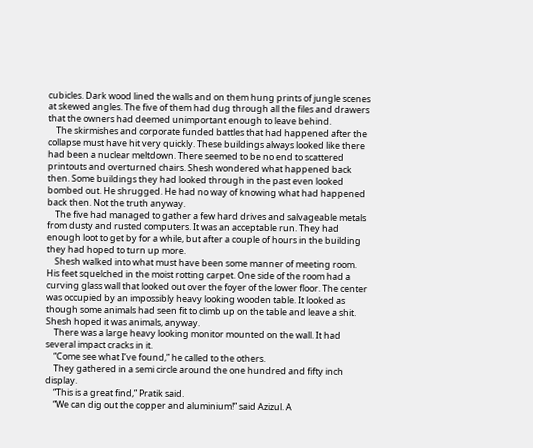cubicles. Dark wood lined the walls and on them hung prints of jungle scenes at skewed angles. The five of them had dug through all the files and drawers that the owners had deemed unimportant enough to leave behind.
    The skirmishes and corporate funded battles that had happened after the collapse must have hit very quickly. These buildings always looked like there had been a nuclear meltdown. There seemed to be no end to scattered printouts and overturned chairs. Shesh wondered what happened back then. Some buildings they had looked through in the past even looked bombed out. He shrugged. He had no way of knowing what had happened back then. Not the truth anyway.
    The five had managed to gather a few hard drives and salvageable metals from dusty and rusted computers. It was an acceptable run. They had enough loot to get by for a while, but after a couple of hours in the building they had hoped to turn up more.
    Shesh walked into what must have been some manner of meeting room. His feet squelched in the moist rotting carpet. One side of the room had a curving glass wall that looked out over the foyer of the lower floor. The center was occupied by an impossibly heavy looking wooden table. It looked as though some animals had seen fit to climb up on the table and leave a shit. Shesh hoped it was animals, anyway.
    There was a large heavy looking monitor mounted on the wall. It had several impact cracks in it.
    “Come see what I’ve found,” he called to the others.
    They gathered in a semi circle around the one hundred and fifty inch display.
    “This is a great find,” Pratik said.
    “We can dig out the copper and aluminium!” said Azizul. A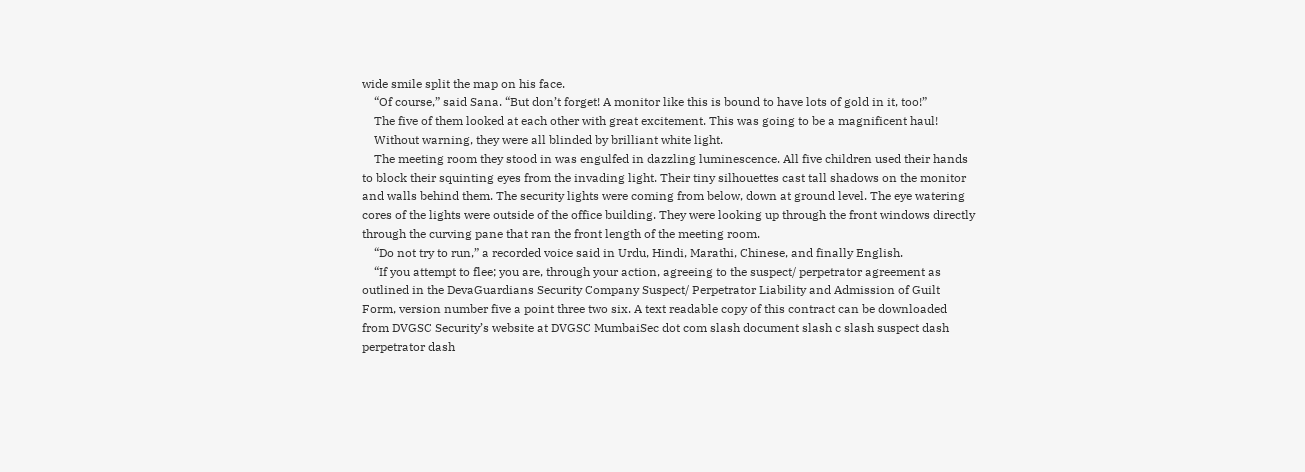wide smile split the map on his face.
    “Of course,” said Sana. “But don’t forget! A monitor like this is bound to have lots of gold in it, too!”
    The five of them looked at each other with great excitement. This was going to be a magnificent haul!
    Without warning, they were all blinded by brilliant white light.
    The meeting room they stood in was engulfed in dazzling luminescence. All five children used their hands to block their squinting eyes from the invading light. Their tiny silhouettes cast tall shadows on the monitor and walls behind them. The security lights were coming from below, down at ground level. The eye watering cores of the lights were outside of the office building. They were looking up through the front windows directly through the curving pane that ran the front length of the meeting room.
    “Do not try to run,” a recorded voice said in Urdu, Hindi, Marathi, Chinese, and finally English.
    “If you attempt to flee; you are, through your action, agreeing to the suspect/ perpetrator agreement as outlined in the DevaGuardians Security Company Suspect/ Perpetrator Liability and Admission of Guilt Form, version number five a point three two six. A text readable copy of this contract can be downloaded from DVGSC Security’s website at DVGSC MumbaiSec dot com slash document slash c slash suspect dash perpetrator dash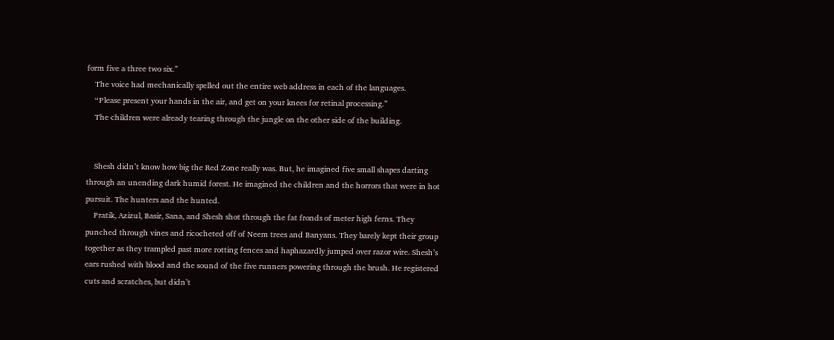form five a three two six.”
    The voice had mechanically spelled out the entire web address in each of the languages.
    “Please present your hands in the air, and get on your knees for retinal processing.”
    The children were already tearing through the jungle on the other side of the building.


    Shesh didn’t know how big the Red Zone really was. But, he imagined five small shapes darting through an unending dark humid forest. He imagined the children and the horrors that were in hot pursuit. The hunters and the hunted.
    Pratik, Azizul, Basir, Sana, and Shesh shot through the fat fronds of meter high ferns. They punched through vines and ricocheted off of Neem trees and Banyans. They barely kept their group together as they trampled past more rotting fences and haphazardly jumped over razor wire. Shesh’s ears rushed with blood and the sound of the five runners powering through the brush. He registered cuts and scratches, but didn’t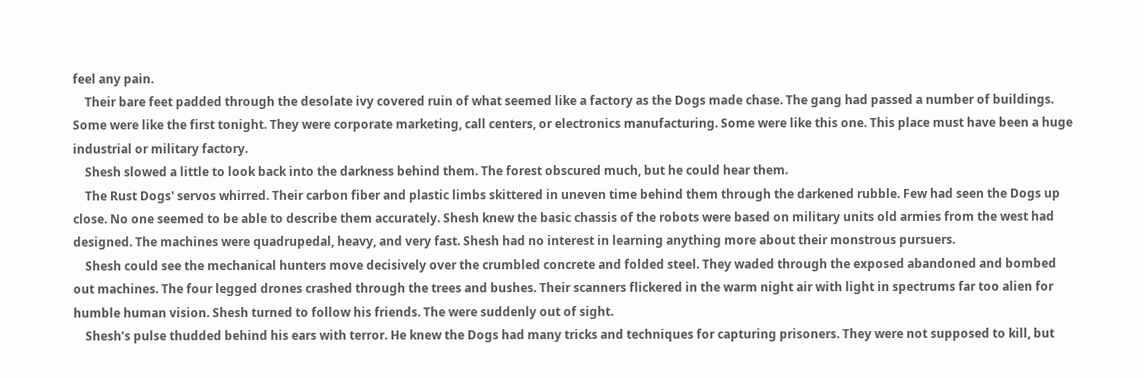feel any pain.
    Their bare feet padded through the desolate ivy covered ruin of what seemed like a factory as the Dogs made chase. The gang had passed a number of buildings. Some were like the first tonight. They were corporate marketing, call centers, or electronics manufacturing. Some were like this one. This place must have been a huge industrial or military factory.
    Shesh slowed a little to look back into the darkness behind them. The forest obscured much, but he could hear them.
    The Rust Dogs' servos whirred. Their carbon fiber and plastic limbs skittered in uneven time behind them through the darkened rubble. Few had seen the Dogs up close. No one seemed to be able to describe them accurately. Shesh knew the basic chassis of the robots were based on military units old armies from the west had designed. The machines were quadrupedal, heavy, and very fast. Shesh had no interest in learning anything more about their monstrous pursuers.
    Shesh could see the mechanical hunters move decisively over the crumbled concrete and folded steel. They waded through the exposed abandoned and bombed out machines. The four legged drones crashed through the trees and bushes. Their scanners flickered in the warm night air with light in spectrums far too alien for humble human vision. Shesh turned to follow his friends. The were suddenly out of sight.
    Shesh’s pulse thudded behind his ears with terror. He knew the Dogs had many tricks and techniques for capturing prisoners. They were not supposed to kill, but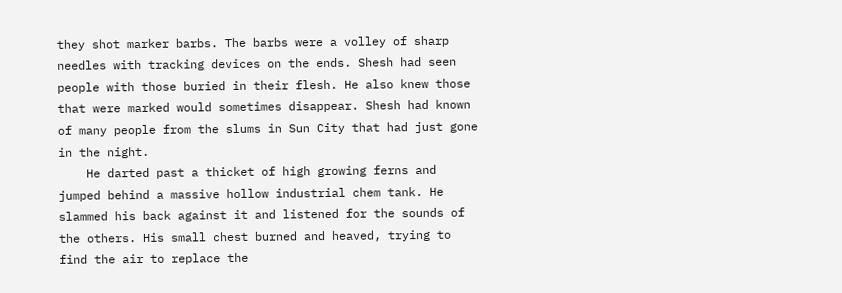they shot marker barbs. The barbs were a volley of sharp needles with tracking devices on the ends. Shesh had seen people with those buried in their flesh. He also knew those that were marked would sometimes disappear. Shesh had known of many people from the slums in Sun City that had just gone in the night.
    He darted past a thicket of high growing ferns and jumped behind a massive hollow industrial chem tank. He slammed his back against it and listened for the sounds of the others. His small chest burned and heaved, trying to find the air to replace the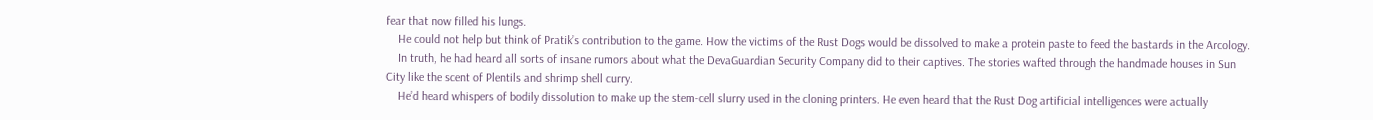fear that now filled his lungs.
    He could not help but think of Pratik’s contribution to the game. How the victims of the Rust Dogs would be dissolved to make a protein paste to feed the bastards in the Arcology.
    In truth, he had heard all sorts of insane rumors about what the DevaGuardian Security Company did to their captives. The stories wafted through the handmade houses in Sun City like the scent of Plentils and shrimp shell curry.
    He’d heard whispers of bodily dissolution to make up the stem-cell slurry used in the cloning printers. He even heard that the Rust Dog artificial intelligences were actually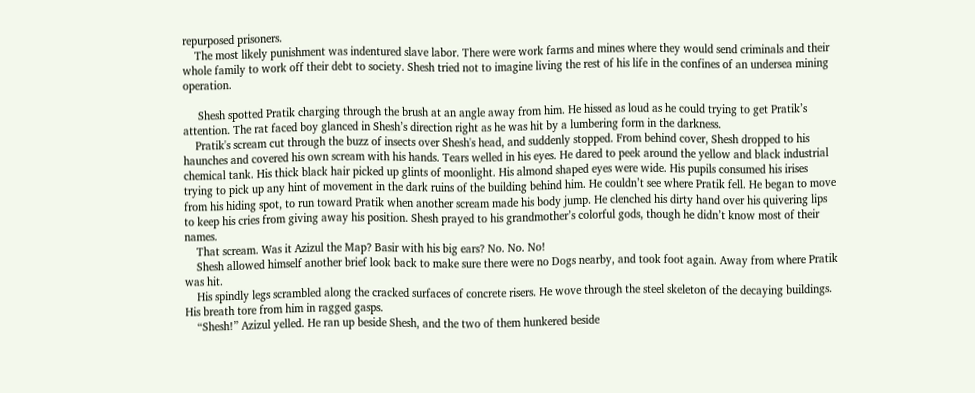repurposed prisoners.
    The most likely punishment was indentured slave labor. There were work farms and mines where they would send criminals and their whole family to work off their debt to society. Shesh tried not to imagine living the rest of his life in the confines of an undersea mining operation.

     Shesh spotted Pratik charging through the brush at an angle away from him. He hissed as loud as he could trying to get Pratik’s attention. The rat faced boy glanced in Shesh’s direction right as he was hit by a lumbering form in the darkness.
    Pratik's scream cut through the buzz of insects over Shesh's head, and suddenly stopped. From behind cover, Shesh dropped to his haunches and covered his own scream with his hands. Tears welled in his eyes. He dared to peek around the yellow and black industrial chemical tank. His thick black hair picked up glints of moonlight. His almond shaped eyes were wide. His pupils consumed his irises trying to pick up any hint of movement in the dark ruins of the building behind him. He couldn’t see where Pratik fell. He began to move from his hiding spot, to run toward Pratik when another scream made his body jump. He clenched his dirty hand over his quivering lips to keep his cries from giving away his position. Shesh prayed to his grandmother’s colorful gods, though he didn’t know most of their names.
    That scream. Was it Azizul the Map? Basir with his big ears? No. No. No!
    Shesh allowed himself another brief look back to make sure there were no Dogs nearby, and took foot again. Away from where Pratik was hit.
    His spindly legs scrambled along the cracked surfaces of concrete risers. He wove through the steel skeleton of the decaying buildings. His breath tore from him in ragged gasps.
    “Shesh!” Azizul yelled. He ran up beside Shesh, and the two of them hunkered beside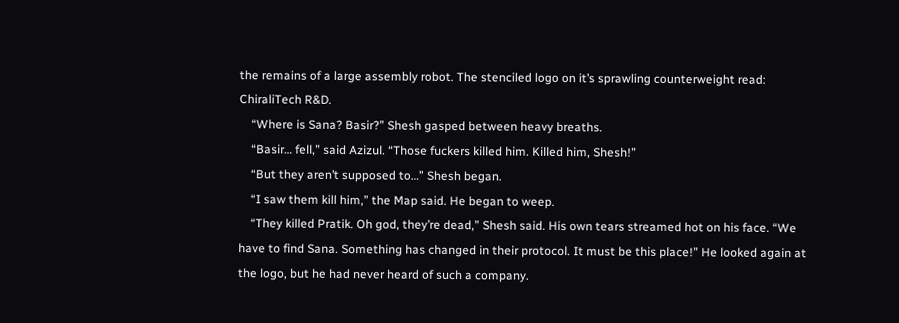the remains of a large assembly robot. The stenciled logo on it’s sprawling counterweight read: ChiraliTech R&D.
    “Where is Sana? Basir?” Shesh gasped between heavy breaths.
    “Basir… fell,” said Azizul. “Those fuckers killed him. Killed him, Shesh!”
    “But they aren’t supposed to…” Shesh began.
    “I saw them kill him,” the Map said. He began to weep.
    “They killed Pratik. Oh god, they’re dead,” Shesh said. His own tears streamed hot on his face. “We have to find Sana. Something has changed in their protocol. It must be this place!” He looked again at the logo, but he had never heard of such a company.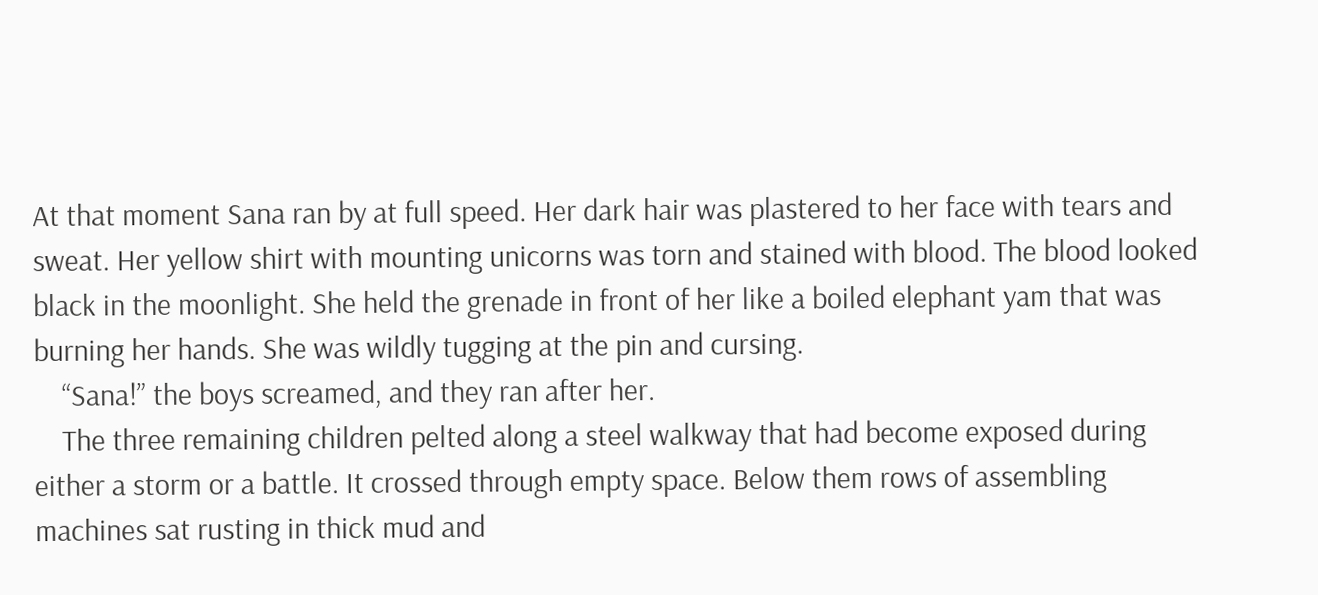At that moment Sana ran by at full speed. Her dark hair was plastered to her face with tears and sweat. Her yellow shirt with mounting unicorns was torn and stained with blood. The blood looked black in the moonlight. She held the grenade in front of her like a boiled elephant yam that was burning her hands. She was wildly tugging at the pin and cursing.
    “Sana!” the boys screamed, and they ran after her.
    The three remaining children pelted along a steel walkway that had become exposed during either a storm or a battle. It crossed through empty space. Below them rows of assembling machines sat rusting in thick mud and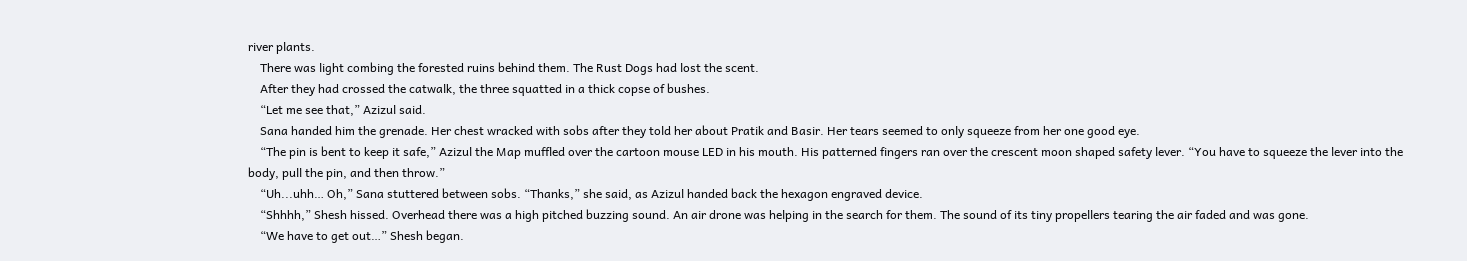river plants.
    There was light combing the forested ruins behind them. The Rust Dogs had lost the scent.
    After they had crossed the catwalk, the three squatted in a thick copse of bushes.
    “Let me see that,” Azizul said.
    Sana handed him the grenade. Her chest wracked with sobs after they told her about Pratik and Basir. Her tears seemed to only squeeze from her one good eye.
    “The pin is bent to keep it safe,” Azizul the Map muffled over the cartoon mouse LED in his mouth. His patterned fingers ran over the crescent moon shaped safety lever. “You have to squeeze the lever into the body, pull the pin, and then throw.”
    “Uh...uhh… Oh,” Sana stuttered between sobs. “Thanks,” she said, as Azizul handed back the hexagon engraved device.
    “Shhhh,” Shesh hissed. Overhead there was a high pitched buzzing sound. An air drone was helping in the search for them. The sound of its tiny propellers tearing the air faded and was gone.
    “We have to get out…” Shesh began.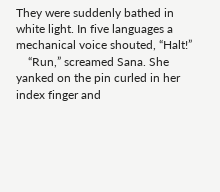They were suddenly bathed in white light. In five languages a mechanical voice shouted, “Halt!”
    “Run,” screamed Sana. She yanked on the pin curled in her index finger and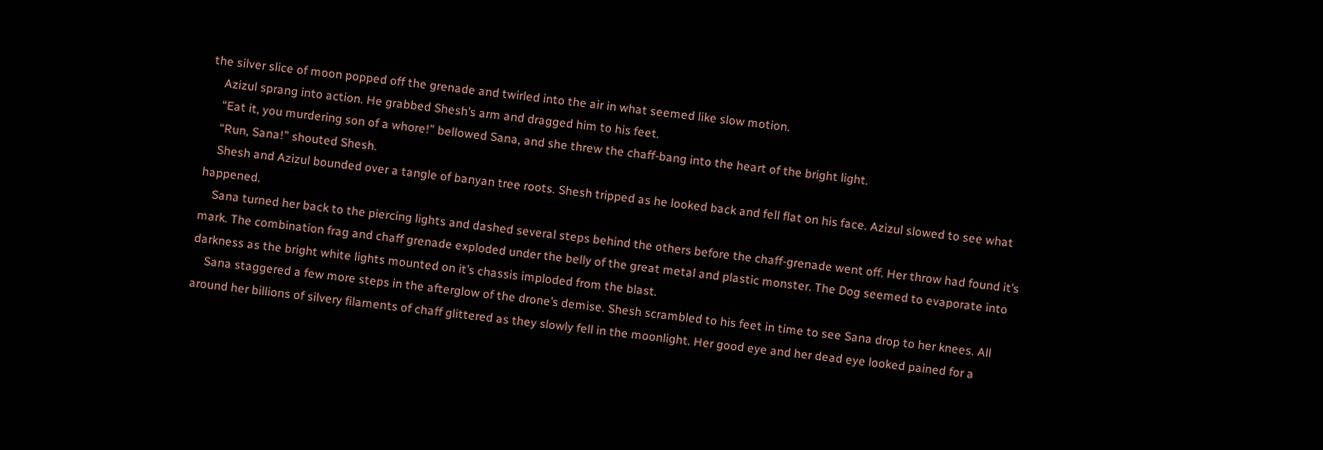the silver slice of moon popped off the grenade and twirled into the air in what seemed like slow motion.
    Azizul sprang into action. He grabbed Shesh’s arm and dragged him to his feet.
    “Eat it, you murdering son of a whore!” bellowed Sana, and she threw the chaff-bang into the heart of the bright light.
    “Run, Sana!” shouted Shesh.
    Shesh and Azizul bounded over a tangle of banyan tree roots. Shesh tripped as he looked back and fell flat on his face. Azizul slowed to see what happened.
    Sana turned her back to the piercing lights and dashed several steps behind the others before the chaff-grenade went off. Her throw had found it’s mark. The combination frag and chaff grenade exploded under the belly of the great metal and plastic monster. The Dog seemed to evaporate into darkness as the bright white lights mounted on it’s chassis imploded from the blast.
    Sana staggered a few more steps in the afterglow of the drone’s demise. Shesh scrambled to his feet in time to see Sana drop to her knees. All around her billions of silvery filaments of chaff glittered as they slowly fell in the moonlight. Her good eye and her dead eye looked pained for a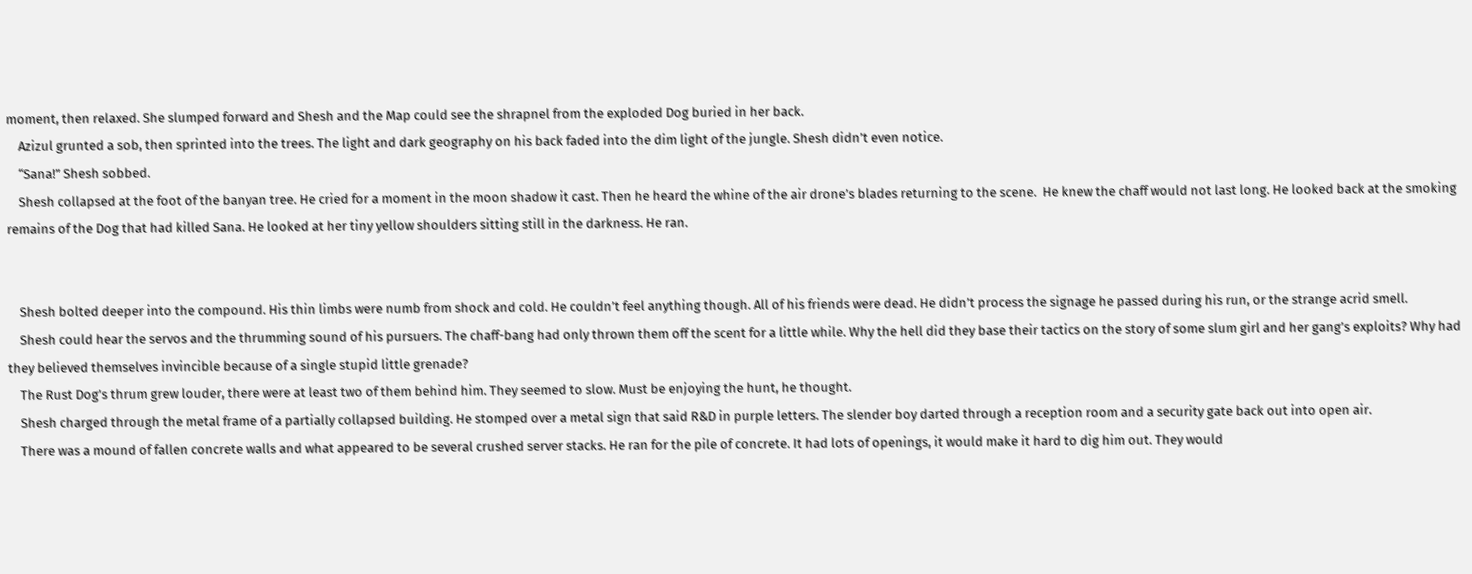moment, then relaxed. She slumped forward and Shesh and the Map could see the shrapnel from the exploded Dog buried in her back.
    Azizul grunted a sob, then sprinted into the trees. The light and dark geography on his back faded into the dim light of the jungle. Shesh didn’t even notice.
    “Sana!” Shesh sobbed.
    Shesh collapsed at the foot of the banyan tree. He cried for a moment in the moon shadow it cast. Then he heard the whine of the air drone’s blades returning to the scene.  He knew the chaff would not last long. He looked back at the smoking remains of the Dog that had killed Sana. He looked at her tiny yellow shoulders sitting still in the darkness. He ran.


    Shesh bolted deeper into the compound. His thin limbs were numb from shock and cold. He couldn’t feel anything though. All of his friends were dead. He didn’t process the signage he passed during his run, or the strange acrid smell.
    Shesh could hear the servos and the thrumming sound of his pursuers. The chaff-bang had only thrown them off the scent for a little while. Why the hell did they base their tactics on the story of some slum girl and her gang’s exploits? Why had they believed themselves invincible because of a single stupid little grenade?
    The Rust Dog’s thrum grew louder, there were at least two of them behind him. They seemed to slow. Must be enjoying the hunt, he thought.
    Shesh charged through the metal frame of a partially collapsed building. He stomped over a metal sign that said R&D in purple letters. The slender boy darted through a reception room and a security gate back out into open air.
    There was a mound of fallen concrete walls and what appeared to be several crushed server stacks. He ran for the pile of concrete. It had lots of openings, it would make it hard to dig him out. They would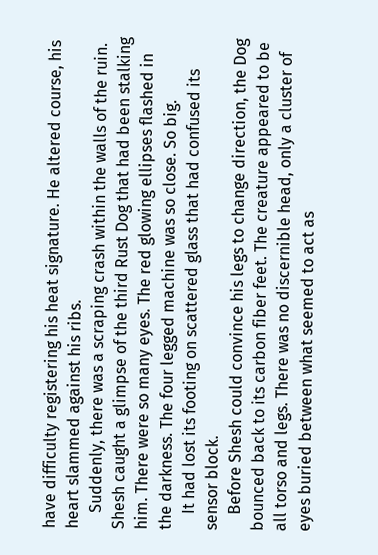have difficulty registering his heat signature. He altered course, his heart slammed against his ribs.
    Suddenly, there was a scraping crash within the walls of the ruin. Shesh caught a glimpse of the third Rust Dog that had been stalking him. There were so many eyes. The red glowing ellipses flashed in the darkness. The four legged machine was so close. So big.
    It had lost its footing on scattered glass that had confused its sensor block.
    Before Shesh could convince his legs to change direction, the Dog bounced back to its carbon fiber feet. The creature appeared to be all torso and legs. There was no discernible head, only a cluster of eyes buried between what seemed to act as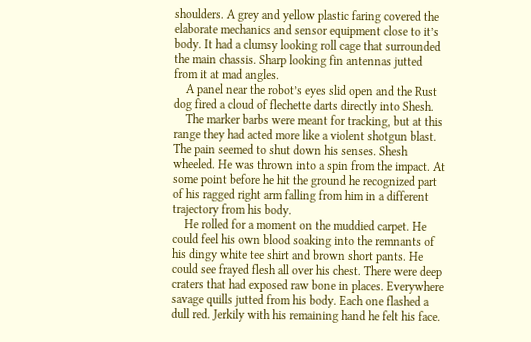shoulders. A grey and yellow plastic faring covered the elaborate mechanics and sensor equipment close to it’s body. It had a clumsy looking roll cage that surrounded the main chassis. Sharp looking fin antennas jutted from it at mad angles.
    A panel near the robot’s eyes slid open and the Rust dog fired a cloud of flechette darts directly into Shesh.
    The marker barbs were meant for tracking, but at this range they had acted more like a violent shotgun blast. The pain seemed to shut down his senses. Shesh wheeled. He was thrown into a spin from the impact. At some point before he hit the ground he recognized part of his ragged right arm falling from him in a different trajectory from his body.
    He rolled for a moment on the muddied carpet. He could feel his own blood soaking into the remnants of his dingy white tee shirt and brown short pants. He could see frayed flesh all over his chest. There were deep craters that had exposed raw bone in places. Everywhere savage quills jutted from his body. Each one flashed a dull red. Jerkily with his remaining hand he felt his face.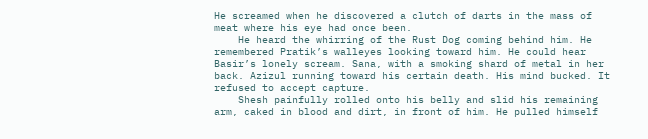He screamed when he discovered a clutch of darts in the mass of meat where his eye had once been.
    He heard the whirring of the Rust Dog coming behind him. He remembered Pratik’s walleyes looking toward him. He could hear Basir’s lonely scream. Sana, with a smoking shard of metal in her back. Azizul running toward his certain death. His mind bucked. It refused to accept capture.
    Shesh painfully rolled onto his belly and slid his remaining arm, caked in blood and dirt, in front of him. He pulled himself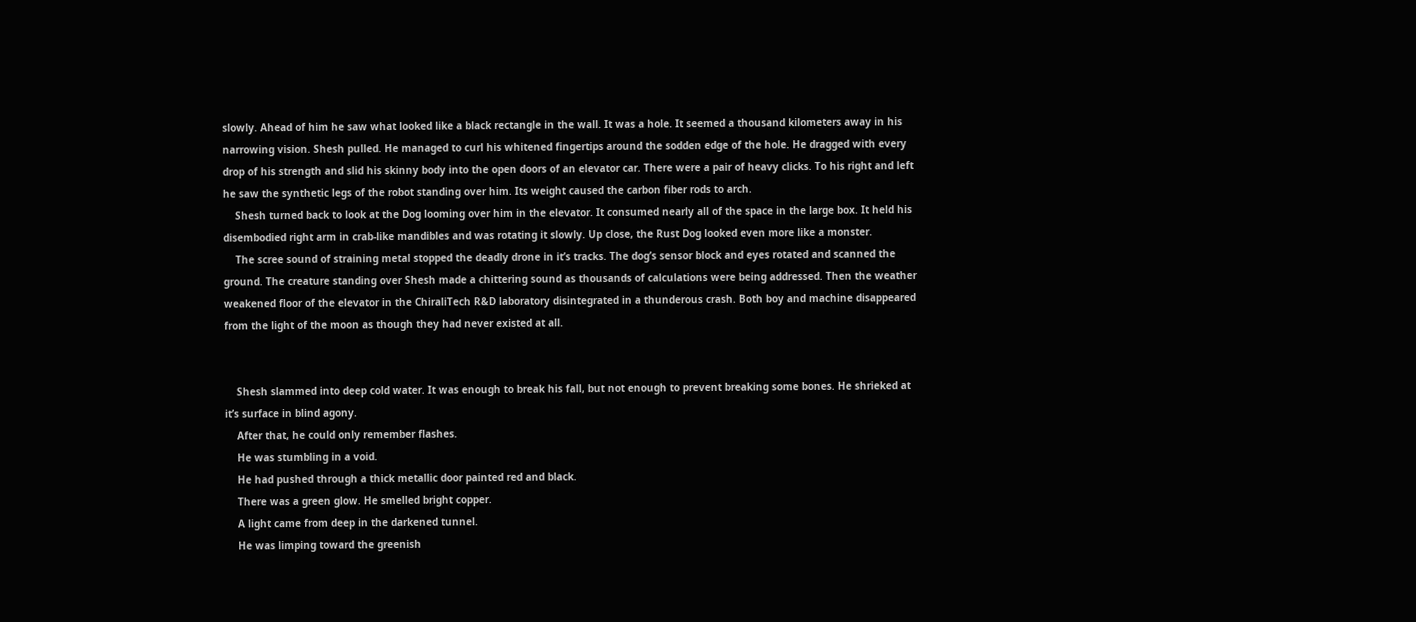slowly. Ahead of him he saw what looked like a black rectangle in the wall. It was a hole. It seemed a thousand kilometers away in his narrowing vision. Shesh pulled. He managed to curl his whitened fingertips around the sodden edge of the hole. He dragged with every drop of his strength and slid his skinny body into the open doors of an elevator car. There were a pair of heavy clicks. To his right and left he saw the synthetic legs of the robot standing over him. Its weight caused the carbon fiber rods to arch.
    Shesh turned back to look at the Dog looming over him in the elevator. It consumed nearly all of the space in the large box. It held his disembodied right arm in crab-like mandibles and was rotating it slowly. Up close, the Rust Dog looked even more like a monster.
    The scree sound of straining metal stopped the deadly drone in it’s tracks. The dog’s sensor block and eyes rotated and scanned the ground. The creature standing over Shesh made a chittering sound as thousands of calculations were being addressed. Then the weather weakened floor of the elevator in the ChiraliTech R&D laboratory disintegrated in a thunderous crash. Both boy and machine disappeared from the light of the moon as though they had never existed at all.


    Shesh slammed into deep cold water. It was enough to break his fall, but not enough to prevent breaking some bones. He shrieked at it’s surface in blind agony.
    After that, he could only remember flashes.
    He was stumbling in a void.
    He had pushed through a thick metallic door painted red and black.
    There was a green glow. He smelled bright copper.
    A light came from deep in the darkened tunnel.
    He was limping toward the greenish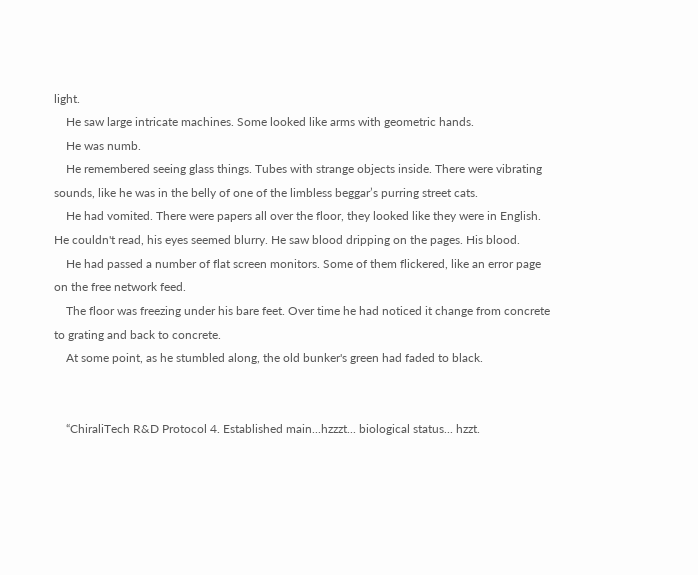light.
    He saw large intricate machines. Some looked like arms with geometric hands.
    He was numb.
    He remembered seeing glass things. Tubes with strange objects inside. There were vibrating sounds, like he was in the belly of one of the limbless beggar’s purring street cats.
    He had vomited. There were papers all over the floor, they looked like they were in English. He couldn't read, his eyes seemed blurry. He saw blood dripping on the pages. His blood.
    He had passed a number of flat screen monitors. Some of them flickered, like an error page on the free network feed.
    The floor was freezing under his bare feet. Over time he had noticed it change from concrete to grating and back to concrete.
    At some point, as he stumbled along, the old bunker's green had faded to black.


    “ChiraliTech R&D Protocol 4. Established main...hzzzt... biological status... hzzt.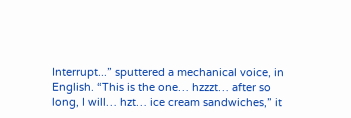Interrupt...” sputtered a mechanical voice, in English. “This is the one… hzzzt… after so long, I will… hzt… ice cream sandwiches,” it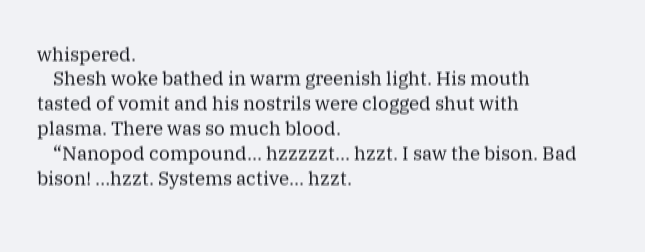whispered.
    Shesh woke bathed in warm greenish light. His mouth tasted of vomit and his nostrils were clogged shut with plasma. There was so much blood.
    “Nanopod compound... hzzzzzt... hzzt. I saw the bison. Bad bison! …hzzt. Systems active... hzzt.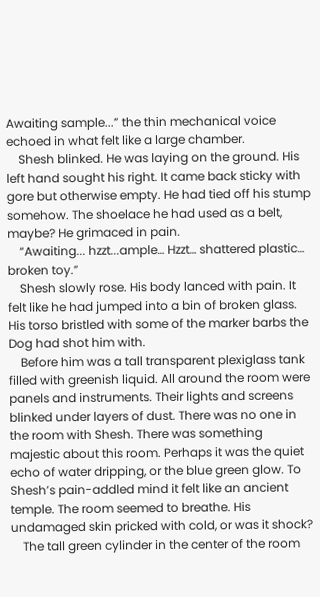Awaiting sample...” the thin mechanical voice echoed in what felt like a large chamber.
    Shesh blinked. He was laying on the ground. His left hand sought his right. It came back sticky with gore but otherwise empty. He had tied off his stump somehow. The shoelace he had used as a belt, maybe? He grimaced in pain.
    “Awaiting... hzzt...ample… Hzzt… shattered plastic… broken toy.”
    Shesh slowly rose. His body lanced with pain. It felt like he had jumped into a bin of broken glass. His torso bristled with some of the marker barbs the Dog had shot him with.
    Before him was a tall transparent plexiglass tank filled with greenish liquid. All around the room were panels and instruments. Their lights and screens blinked under layers of dust. There was no one in the room with Shesh. There was something majestic about this room. Perhaps it was the quiet echo of water dripping, or the blue green glow. To Shesh’s pain-addled mind it felt like an ancient temple. The room seemed to breathe. His undamaged skin pricked with cold, or was it shock?
    The tall green cylinder in the center of the room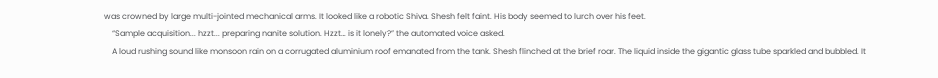was crowned by large multi-jointed mechanical arms. It looked like a robotic Shiva. Shesh felt faint. His body seemed to lurch over his feet.
    “Sample acquisition... hzzt... preparing nanite solution. Hzzt… is it lonely?” the automated voice asked.
    A loud rushing sound like monsoon rain on a corrugated aluminium roof emanated from the tank. Shesh flinched at the brief roar. The liquid inside the gigantic glass tube sparkled and bubbled. It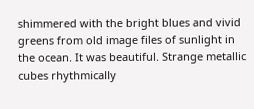shimmered with the bright blues and vivid greens from old image files of sunlight in the ocean. It was beautiful. Strange metallic cubes rhythmically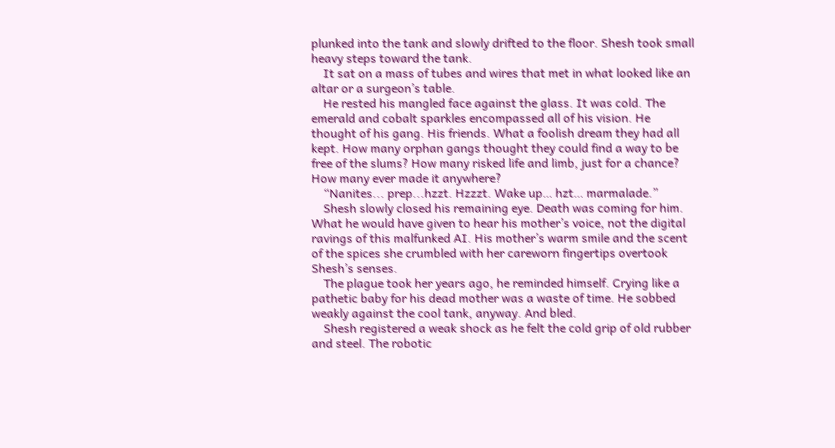plunked into the tank and slowly drifted to the floor. Shesh took small heavy steps toward the tank.
    It sat on a mass of tubes and wires that met in what looked like an altar or a surgeon’s table.
    He rested his mangled face against the glass. It was cold. The emerald and cobalt sparkles encompassed all of his vision. He thought of his gang. His friends. What a foolish dream they had all kept. How many orphan gangs thought they could find a way to be free of the slums? How many risked life and limb, just for a chance? How many ever made it anywhere?
    “Nanites... prep...hzzt. Hzzzt. Wake up… hzt… marmalade.”
    Shesh slowly closed his remaining eye. Death was coming for him. What he would have given to hear his mother’s voice, not the digital ravings of this malfunked AI. His mother’s warm smile and the scent of the spices she crumbled with her careworn fingertips overtook Shesh’s senses.
    The plague took her years ago, he reminded himself. Crying like a pathetic baby for his dead mother was a waste of time. He sobbed weakly against the cool tank, anyway. And bled.
    Shesh registered a weak shock as he felt the cold grip of old rubber and steel. The robotic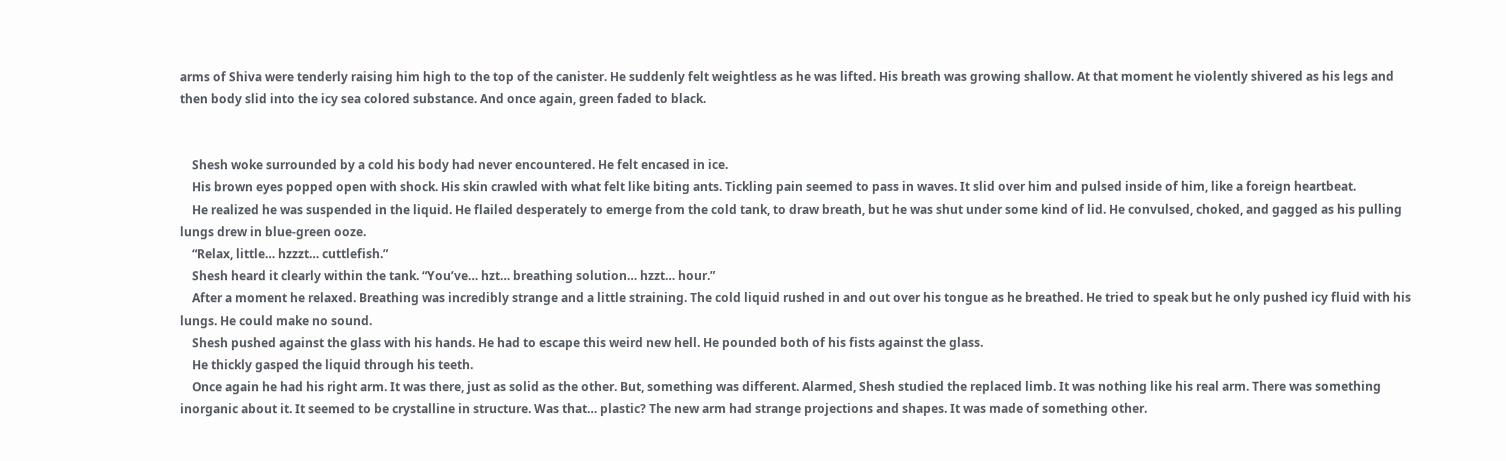arms of Shiva were tenderly raising him high to the top of the canister. He suddenly felt weightless as he was lifted. His breath was growing shallow. At that moment he violently shivered as his legs and then body slid into the icy sea colored substance. And once again, green faded to black.


    Shesh woke surrounded by a cold his body had never encountered. He felt encased in ice.
    His brown eyes popped open with shock. His skin crawled with what felt like biting ants. Tickling pain seemed to pass in waves. It slid over him and pulsed inside of him, like a foreign heartbeat.
    He realized he was suspended in the liquid. He flailed desperately to emerge from the cold tank, to draw breath, but he was shut under some kind of lid. He convulsed, choked, and gagged as his pulling lungs drew in blue-green ooze.
    “Relax, little… hzzzt… cuttlefish.”
    Shesh heard it clearly within the tank. “You’ve… hzt… breathing solution… hzzt… hour.”
    After a moment he relaxed. Breathing was incredibly strange and a little straining. The cold liquid rushed in and out over his tongue as he breathed. He tried to speak but he only pushed icy fluid with his lungs. He could make no sound.
    Shesh pushed against the glass with his hands. He had to escape this weird new hell. He pounded both of his fists against the glass.
    He thickly gasped the liquid through his teeth.
    Once again he had his right arm. It was there, just as solid as the other. But, something was different. Alarmed, Shesh studied the replaced limb. It was nothing like his real arm. There was something inorganic about it. It seemed to be crystalline in structure. Was that… plastic? The new arm had strange projections and shapes. It was made of something other.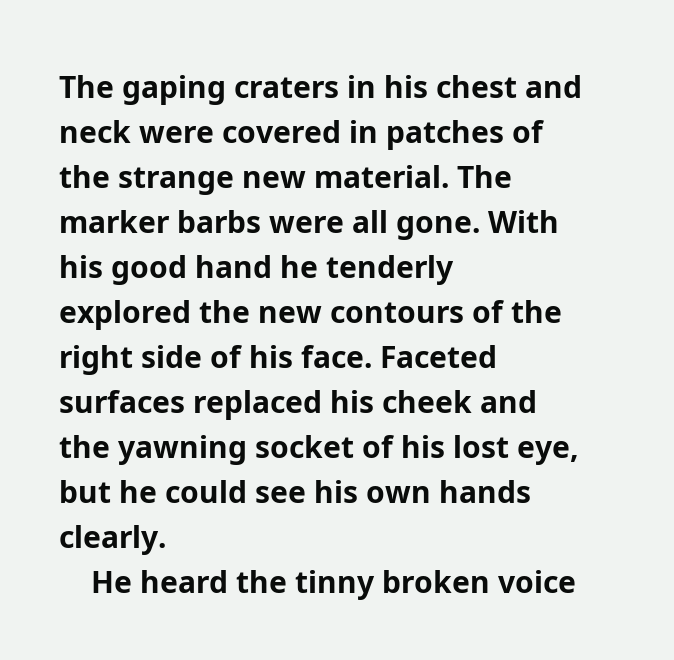The gaping craters in his chest and neck were covered in patches of the strange new material. The marker barbs were all gone. With his good hand he tenderly explored the new contours of the right side of his face. Faceted surfaces replaced his cheek and the yawning socket of his lost eye, but he could see his own hands clearly.
    He heard the tinny broken voice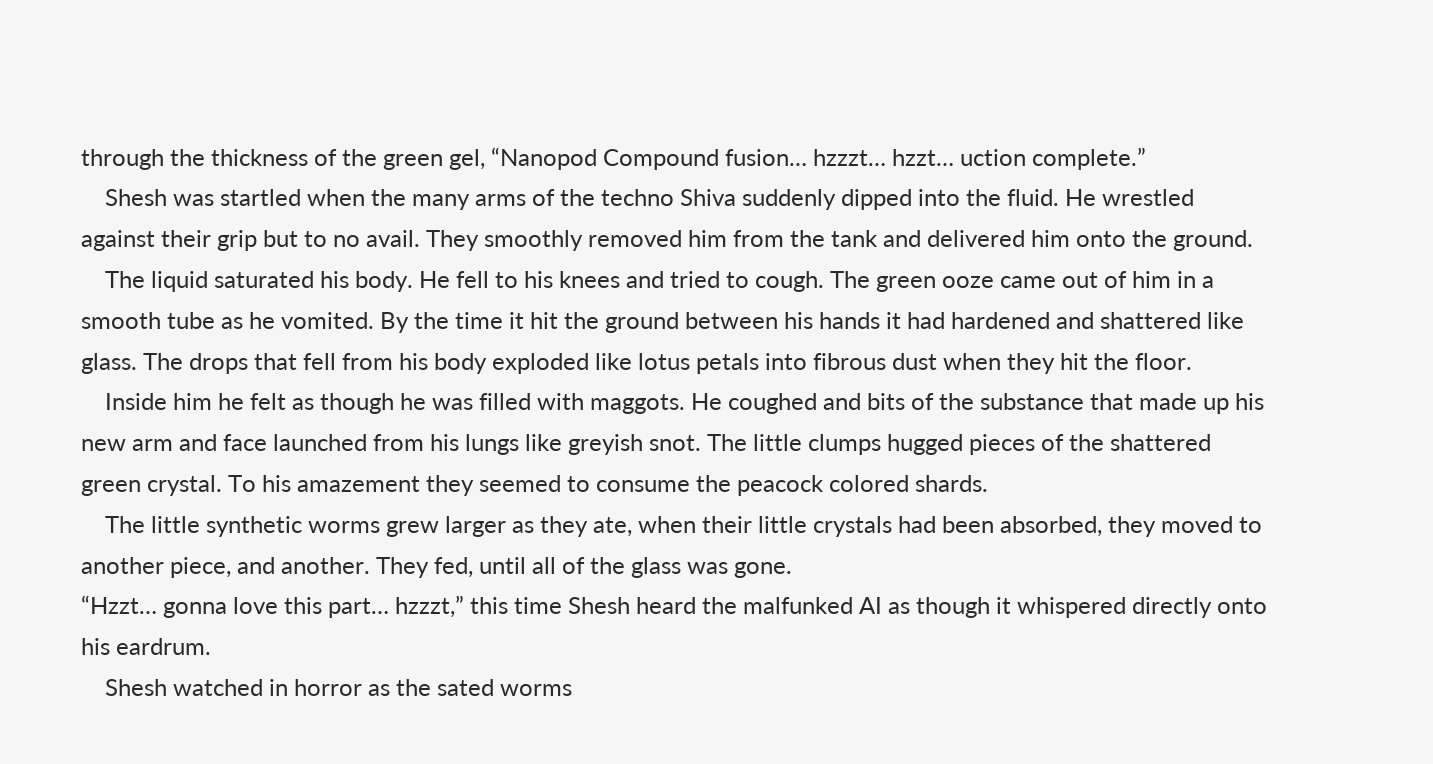through the thickness of the green gel, “Nanopod Compound fusion… hzzzt… hzzt… uction complete.”
    Shesh was startled when the many arms of the techno Shiva suddenly dipped into the fluid. He wrestled against their grip but to no avail. They smoothly removed him from the tank and delivered him onto the ground.
    The liquid saturated his body. He fell to his knees and tried to cough. The green ooze came out of him in a smooth tube as he vomited. By the time it hit the ground between his hands it had hardened and shattered like glass. The drops that fell from his body exploded like lotus petals into fibrous dust when they hit the floor.
    Inside him he felt as though he was filled with maggots. He coughed and bits of the substance that made up his new arm and face launched from his lungs like greyish snot. The little clumps hugged pieces of the shattered green crystal. To his amazement they seemed to consume the peacock colored shards.
    The little synthetic worms grew larger as they ate, when their little crystals had been absorbed, they moved to another piece, and another. They fed, until all of the glass was gone.
“Hzzt… gonna love this part… hzzzt,” this time Shesh heard the malfunked AI as though it whispered directly onto his eardrum.
    Shesh watched in horror as the sated worms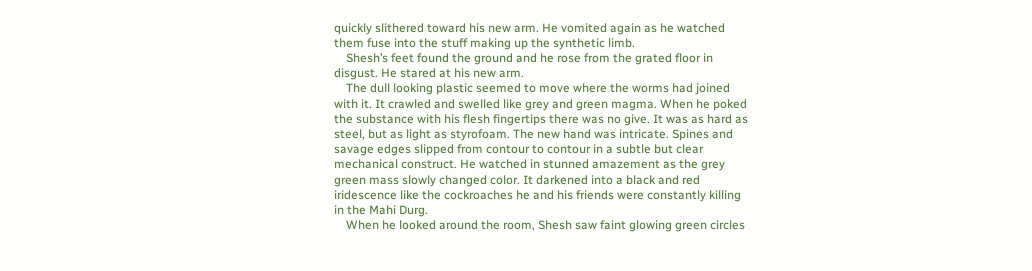quickly slithered toward his new arm. He vomited again as he watched them fuse into the stuff making up the synthetic limb.
    Shesh’s feet found the ground and he rose from the grated floor in disgust. He stared at his new arm.
    The dull looking plastic seemed to move where the worms had joined with it. It crawled and swelled like grey and green magma. When he poked the substance with his flesh fingertips there was no give. It was as hard as steel, but as light as styrofoam. The new hand was intricate. Spines and savage edges slipped from contour to contour in a subtle but clear mechanical construct. He watched in stunned amazement as the grey green mass slowly changed color. It darkened into a black and red iridescence like the cockroaches he and his friends were constantly killing in the Mahi Durg.
    When he looked around the room, Shesh saw faint glowing green circles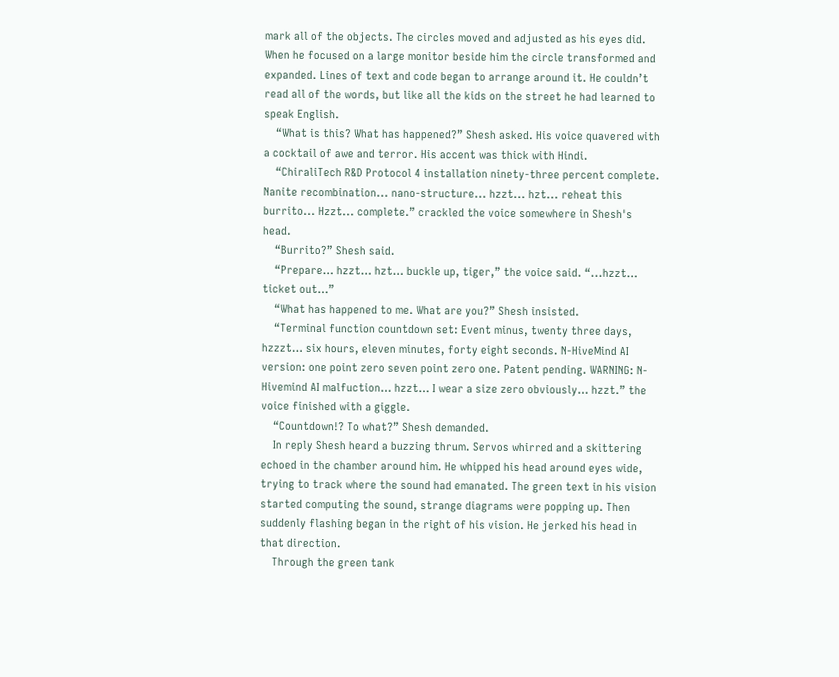mark all of the objects. The circles moved and adjusted as his eyes did. When he focused on a large monitor beside him the circle transformed and expanded. Lines of text and code began to arrange around it. He couldn’t read all of the words, but like all the kids on the street he had learned to speak English.
    “What is this? What has happened?” Shesh asked. His voice quavered with a cocktail of awe and terror. His accent was thick with Hindi.
    “ChiraliTech R&D Protocol 4 installation ninety-three percent complete. Nanite recombination... nano-structure... hzzt... hzt... reheat this burrito... Hzzt... complete.” crackled the voice somewhere in Shesh's head.
    “Burrito?” Shesh said.
    “Prepare… hzzt… hzt… buckle up, tiger,” the voice said. “...hzzt… ticket out…”
    “What has happened to me. What are you?” Shesh insisted.
    “Terminal function countdown set: Event minus, twenty three days, hzzzt… six hours, eleven minutes, forty eight seconds. N-HiveMind AI version: one point zero seven point zero one. Patent pending. WARNING: N-Hivemind AI malfuction… hzzt… I wear a size zero obviously… hzzt.” the voice finished with a giggle.
    “Countdown!? To what?” Shesh demanded.
    In reply Shesh heard a buzzing thrum. Servos whirred and a skittering echoed in the chamber around him. He whipped his head around eyes wide, trying to track where the sound had emanated. The green text in his vision started computing the sound, strange diagrams were popping up. Then suddenly flashing began in the right of his vision. He jerked his head in that direction.
    Through the green tank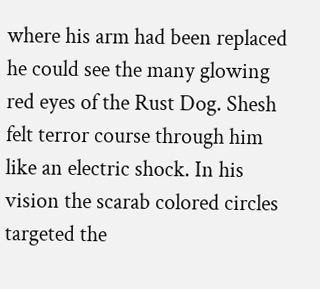where his arm had been replaced he could see the many glowing red eyes of the Rust Dog. Shesh felt terror course through him like an electric shock. In his vision the scarab colored circles targeted the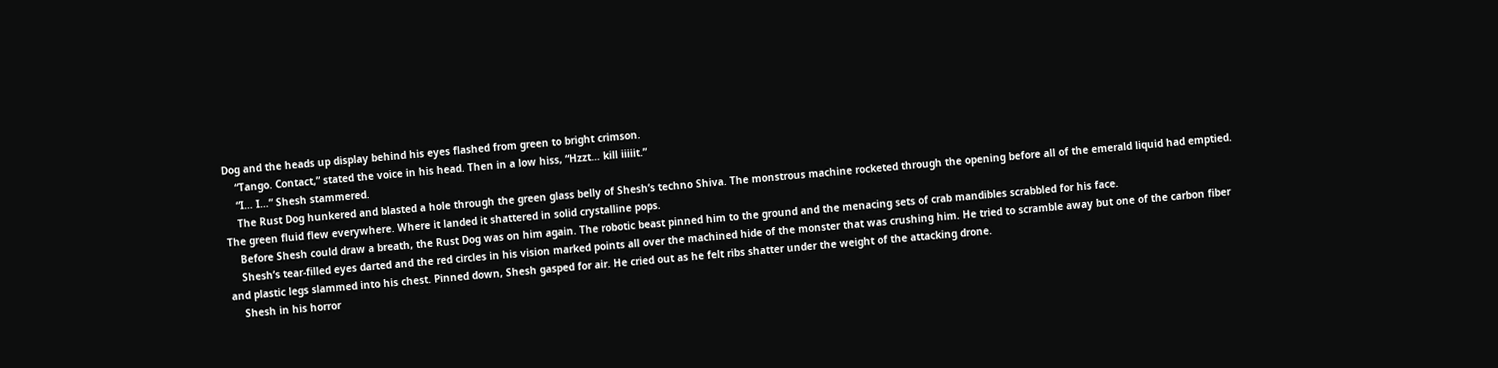Dog and the heads up display behind his eyes flashed from green to bright crimson.
    “Tango. Contact,” stated the voice in his head. Then in a low hiss, “Hzzt… kill iiiiit.”
    “I… I…” Shesh stammered.
    The Rust Dog hunkered and blasted a hole through the green glass belly of Shesh’s techno Shiva. The monstrous machine rocketed through the opening before all of the emerald liquid had emptied. The green fluid flew everywhere. Where it landed it shattered in solid crystalline pops.
    Before Shesh could draw a breath, the Rust Dog was on him again. The robotic beast pinned him to the ground and the menacing sets of crab mandibles scrabbled for his face.
    Shesh’s tear-filled eyes darted and the red circles in his vision marked points all over the machined hide of the monster that was crushing him. He tried to scramble away but one of the carbon fiber and plastic legs slammed into his chest. Pinned down, Shesh gasped for air. He cried out as he felt ribs shatter under the weight of the attacking drone.
    Shesh in his horror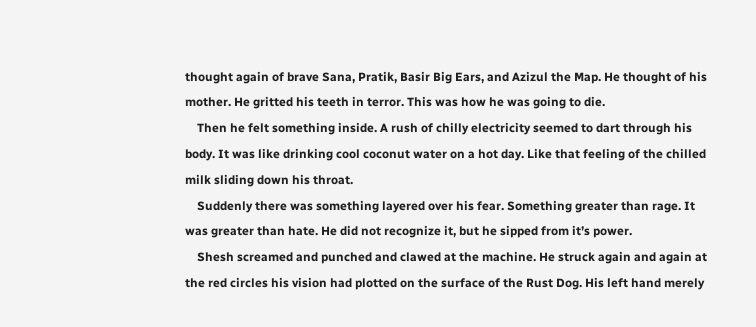thought again of brave Sana, Pratik, Basir Big Ears, and Azizul the Map. He thought of his mother. He gritted his teeth in terror. This was how he was going to die.
    Then he felt something inside. A rush of chilly electricity seemed to dart through his body. It was like drinking cool coconut water on a hot day. Like that feeling of the chilled milk sliding down his throat.
    Suddenly there was something layered over his fear. Something greater than rage. It was greater than hate. He did not recognize it, but he sipped from it’s power.
    Shesh screamed and punched and clawed at the machine. He struck again and again at the red circles his vision had plotted on the surface of the Rust Dog. His left hand merely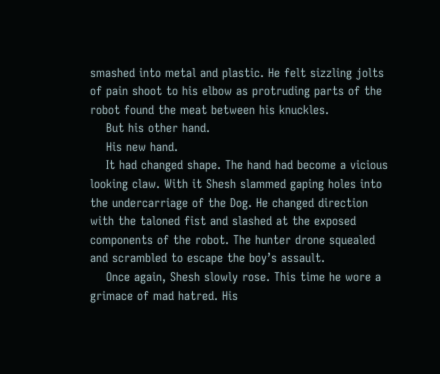smashed into metal and plastic. He felt sizzling jolts of pain shoot to his elbow as protruding parts of the robot found the meat between his knuckles.
    But his other hand.
    His new hand.
    It had changed shape. The hand had become a vicious looking claw. With it Shesh slammed gaping holes into the undercarriage of the Dog. He changed direction with the taloned fist and slashed at the exposed components of the robot. The hunter drone squealed and scrambled to escape the boy’s assault.
    Once again, Shesh slowly rose. This time he wore a grimace of mad hatred. His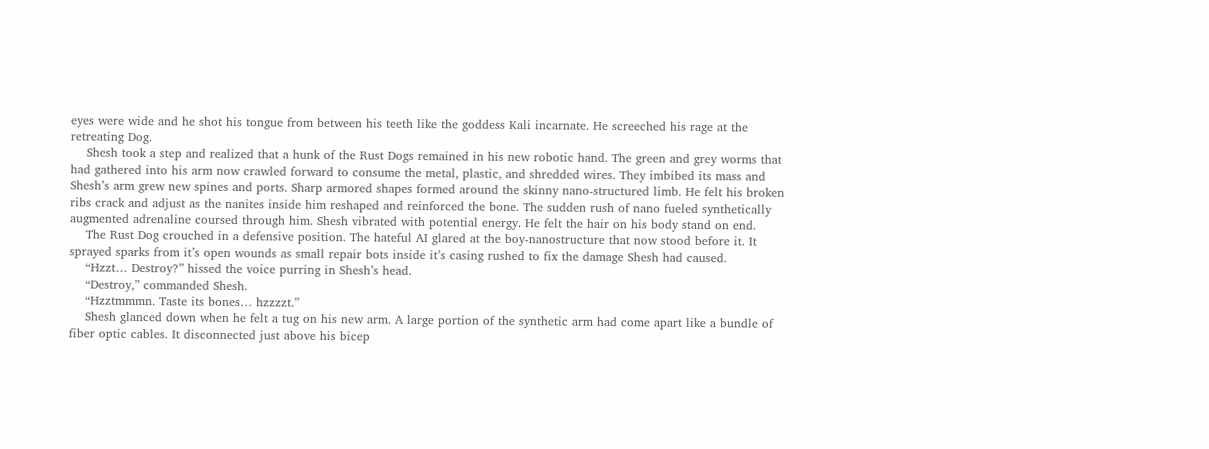eyes were wide and he shot his tongue from between his teeth like the goddess Kali incarnate. He screeched his rage at the retreating Dog.
    Shesh took a step and realized that a hunk of the Rust Dogs remained in his new robotic hand. The green and grey worms that had gathered into his arm now crawled forward to consume the metal, plastic, and shredded wires. They imbibed its mass and Shesh’s arm grew new spines and ports. Sharp armored shapes formed around the skinny nano-structured limb. He felt his broken ribs crack and adjust as the nanites inside him reshaped and reinforced the bone. The sudden rush of nano fueled synthetically augmented adrenaline coursed through him. Shesh vibrated with potential energy. He felt the hair on his body stand on end.
    The Rust Dog crouched in a defensive position. The hateful AI glared at the boy-nanostructure that now stood before it. It sprayed sparks from it’s open wounds as small repair bots inside it’s casing rushed to fix the damage Shesh had caused.
    “Hzzt… Destroy?” hissed the voice purring in Shesh’s head.
    “Destroy,” commanded Shesh.
    “Hzztmmmn. Taste its bones… hzzzzt.”
    Shesh glanced down when he felt a tug on his new arm. A large portion of the synthetic arm had come apart like a bundle of fiber optic cables. It disconnected just above his bicep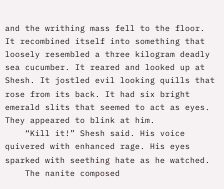and the writhing mass fell to the floor. It recombined itself into something that loosely resembled a three kilogram deadly sea cucumber. It reared and looked up at Shesh. It jostled evil looking quills that rose from its back. It had six bright emerald slits that seemed to act as eyes. They appeared to blink at him.
    “Kill it!” Shesh said. His voice quivered with enhanced rage. His eyes sparked with seething hate as he watched.
    The nanite composed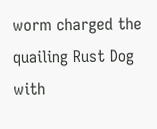worm charged the quailing Rust Dog with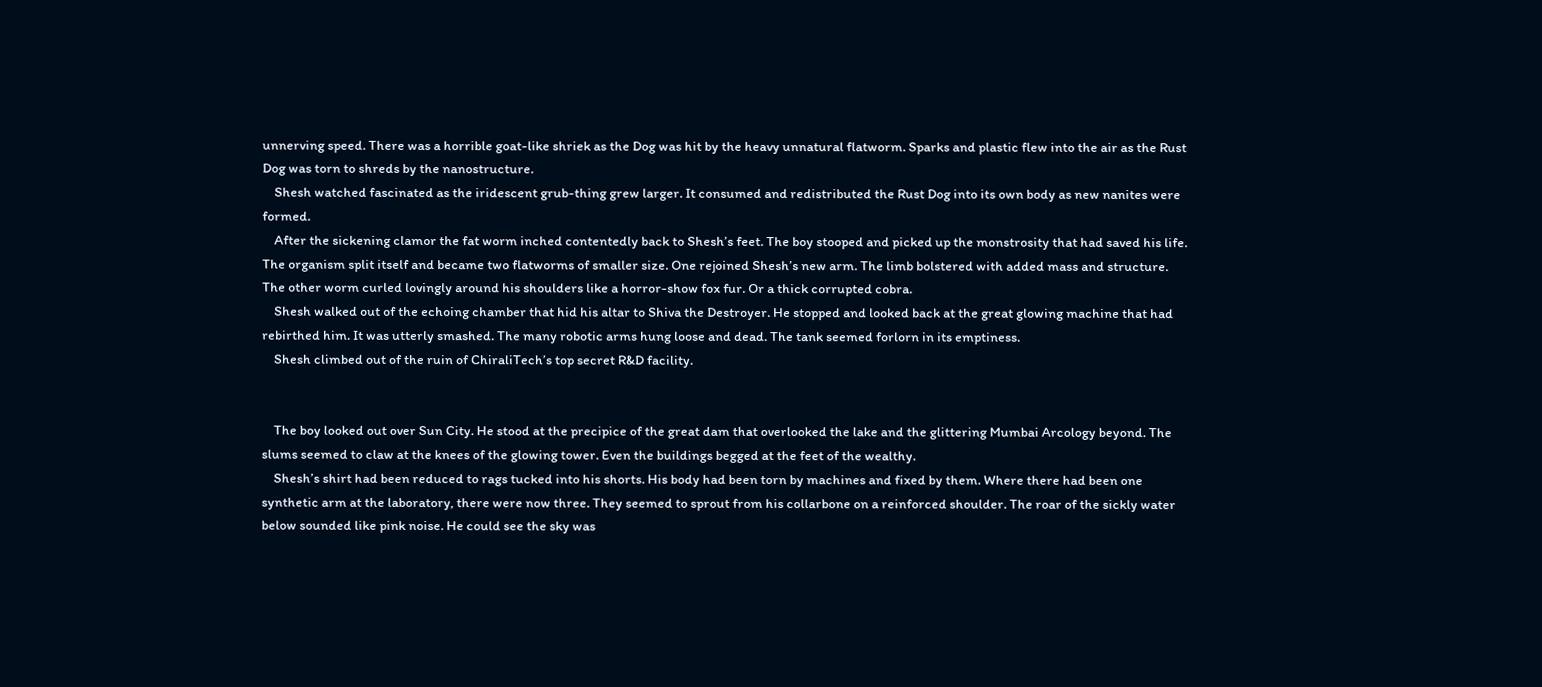unnerving speed. There was a horrible goat-like shriek as the Dog was hit by the heavy unnatural flatworm. Sparks and plastic flew into the air as the Rust Dog was torn to shreds by the nanostructure.
    Shesh watched fascinated as the iridescent grub-thing grew larger. It consumed and redistributed the Rust Dog into its own body as new nanites were formed.
    After the sickening clamor the fat worm inched contentedly back to Shesh’s feet. The boy stooped and picked up the monstrosity that had saved his life. The organism split itself and became two flatworms of smaller size. One rejoined Shesh’s new arm. The limb bolstered with added mass and structure. The other worm curled lovingly around his shoulders like a horror-show fox fur. Or a thick corrupted cobra.
    Shesh walked out of the echoing chamber that hid his altar to Shiva the Destroyer. He stopped and looked back at the great glowing machine that had rebirthed him. It was utterly smashed. The many robotic arms hung loose and dead. The tank seemed forlorn in its emptiness.
    Shesh climbed out of the ruin of ChiraliTech’s top secret R&D facility.


    The boy looked out over Sun City. He stood at the precipice of the great dam that overlooked the lake and the glittering Mumbai Arcology beyond. The slums seemed to claw at the knees of the glowing tower. Even the buildings begged at the feet of the wealthy.
    Shesh’s shirt had been reduced to rags tucked into his shorts. His body had been torn by machines and fixed by them. Where there had been one synthetic arm at the laboratory, there were now three. They seemed to sprout from his collarbone on a reinforced shoulder. The roar of the sickly water below sounded like pink noise. He could see the sky was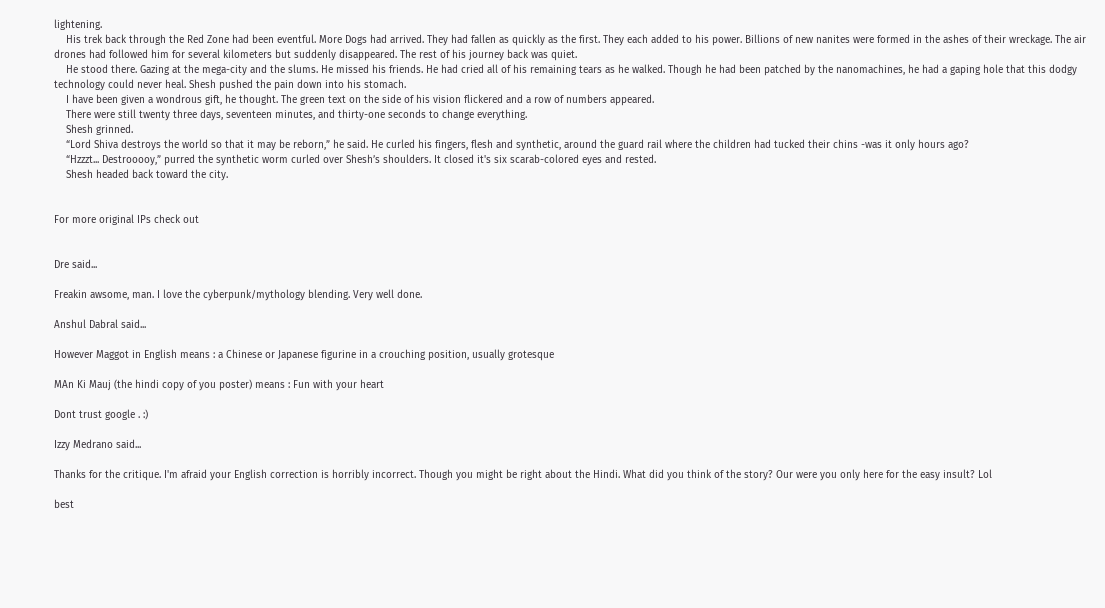lightening.
    His trek back through the Red Zone had been eventful. More Dogs had arrived. They had fallen as quickly as the first. They each added to his power. Billions of new nanites were formed in the ashes of their wreckage. The air drones had followed him for several kilometers but suddenly disappeared. The rest of his journey back was quiet.
    He stood there. Gazing at the mega-city and the slums. He missed his friends. He had cried all of his remaining tears as he walked. Though he had been patched by the nanomachines, he had a gaping hole that this dodgy technology could never heal. Shesh pushed the pain down into his stomach.
    I have been given a wondrous gift, he thought. The green text on the side of his vision flickered and a row of numbers appeared.
    There were still twenty three days, seventeen minutes, and thirty-one seconds to change everything.
    Shesh grinned.
    “Lord Shiva destroys the world so that it may be reborn,” he said. He curled his fingers, flesh and synthetic, around the guard rail where the children had tucked their chins -was it only hours ago?
    “Hzzzt... Destrooooy,” purred the synthetic worm curled over Shesh’s shoulders. It closed it's six scarab-colored eyes and rested.
    Shesh headed back toward the city.


For more original IPs check out


Dre said...

Freakin awsome, man. I love the cyberpunk/mythology blending. Very well done.

Anshul Dabral said...

However Maggot in English means : a Chinese or Japanese figurine in a crouching position, usually grotesque

MAn Ki Mauj (the hindi copy of you poster) means : Fun with your heart

Dont trust google . :)

Izzy Medrano said...

Thanks for the critique. I'm afraid your English correction is horribly incorrect. Though you might be right about the Hindi. What did you think of the story? Our were you only here for the easy insult? Lol

best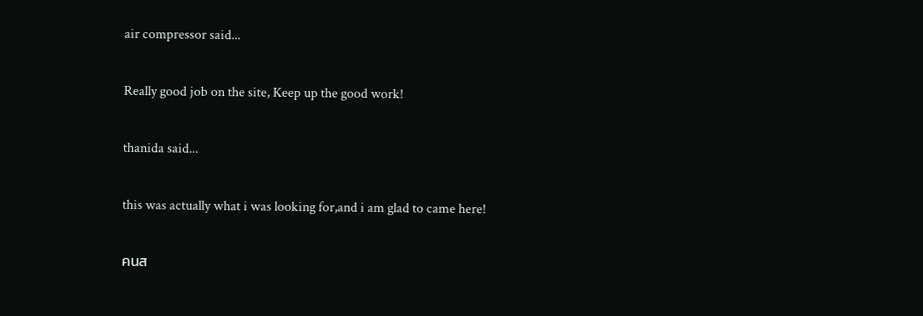air compressor said...

Really good job on the site, Keep up the good work!

thanida said...

this was actually what i was looking for,and i am glad to came here!

คนส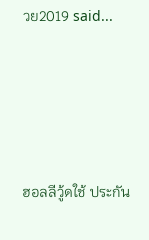วย2019 said...






ฮอลลีวู้ดใช้ ประกัน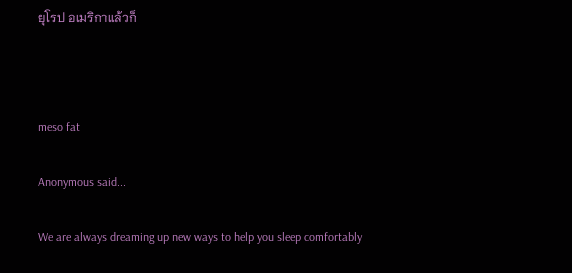ยุโรป อเมริกาแล้วก็



meso fat

Anonymous said...

We are always dreaming up new ways to help you sleep comfortably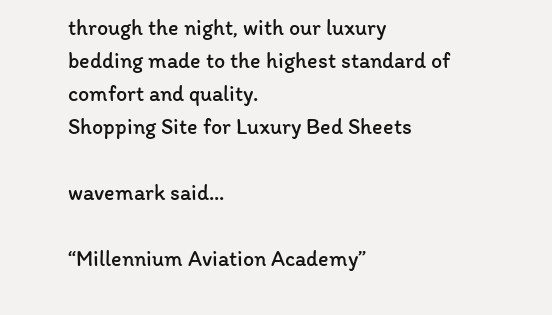through the night, with our luxury bedding made to the highest standard of comfort and quality.
Shopping Site for Luxury Bed Sheets

wavemark said...

“Millennium Aviation Academy”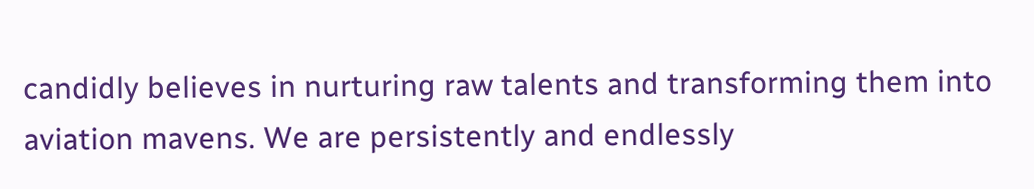candidly believes in nurturing raw talents and transforming them into aviation mavens. We are persistently and endlessly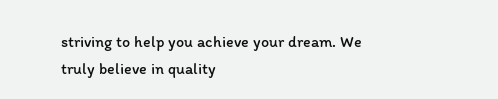striving to help you achieve your dream. We truly believe in quality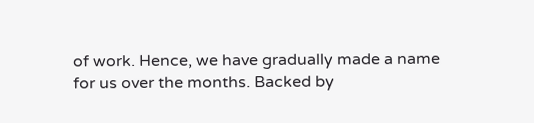of work. Hence, we have gradually made a name for us over the months. Backed by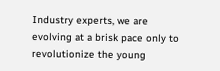Industry experts, we are evolving at a brisk pace only to revolutionize the young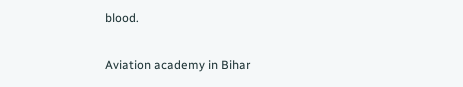blood.

Aviation academy in Bihar